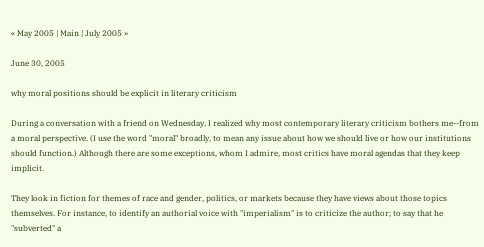« May 2005 | Main | July 2005 »

June 30, 2005

why moral positions should be explicit in literary criticism

During a conversation with a friend on Wednesday, I realized why most contemporary literary criticism bothers me--from a moral perspective. (I use the word "moral" broadly, to mean any issue about how we should live or how our institutions should function.) Although there are some exceptions, whom I admire, most critics have moral agendas that they keep implicit.

They look in fiction for themes of race and gender, politics, or markets because they have views about those topics themselves. For instance, to identify an authorial voice with "imperialism" is to criticize the author; to say that he "subverted" a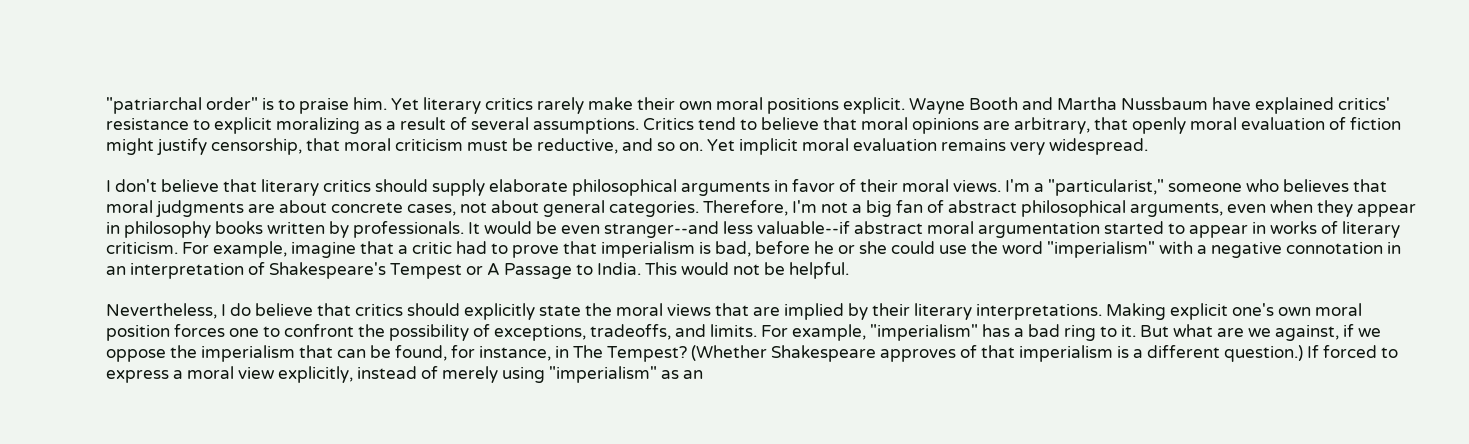"patriarchal order" is to praise him. Yet literary critics rarely make their own moral positions explicit. Wayne Booth and Martha Nussbaum have explained critics' resistance to explicit moralizing as a result of several assumptions. Critics tend to believe that moral opinions are arbitrary, that openly moral evaluation of fiction might justify censorship, that moral criticism must be reductive, and so on. Yet implicit moral evaluation remains very widespread.

I don't believe that literary critics should supply elaborate philosophical arguments in favor of their moral views. I'm a "particularist," someone who believes that moral judgments are about concrete cases, not about general categories. Therefore, I'm not a big fan of abstract philosophical arguments, even when they appear in philosophy books written by professionals. It would be even stranger--and less valuable--if abstract moral argumentation started to appear in works of literary criticism. For example, imagine that a critic had to prove that imperialism is bad, before he or she could use the word "imperialism" with a negative connotation in an interpretation of Shakespeare's Tempest or A Passage to India. This would not be helpful.

Nevertheless, I do believe that critics should explicitly state the moral views that are implied by their literary interpretations. Making explicit one's own moral position forces one to confront the possibility of exceptions, tradeoffs, and limits. For example, "imperialism" has a bad ring to it. But what are we against, if we oppose the imperialism that can be found, for instance, in The Tempest? (Whether Shakespeare approves of that imperialism is a different question.) If forced to express a moral view explicitly, instead of merely using "imperialism" as an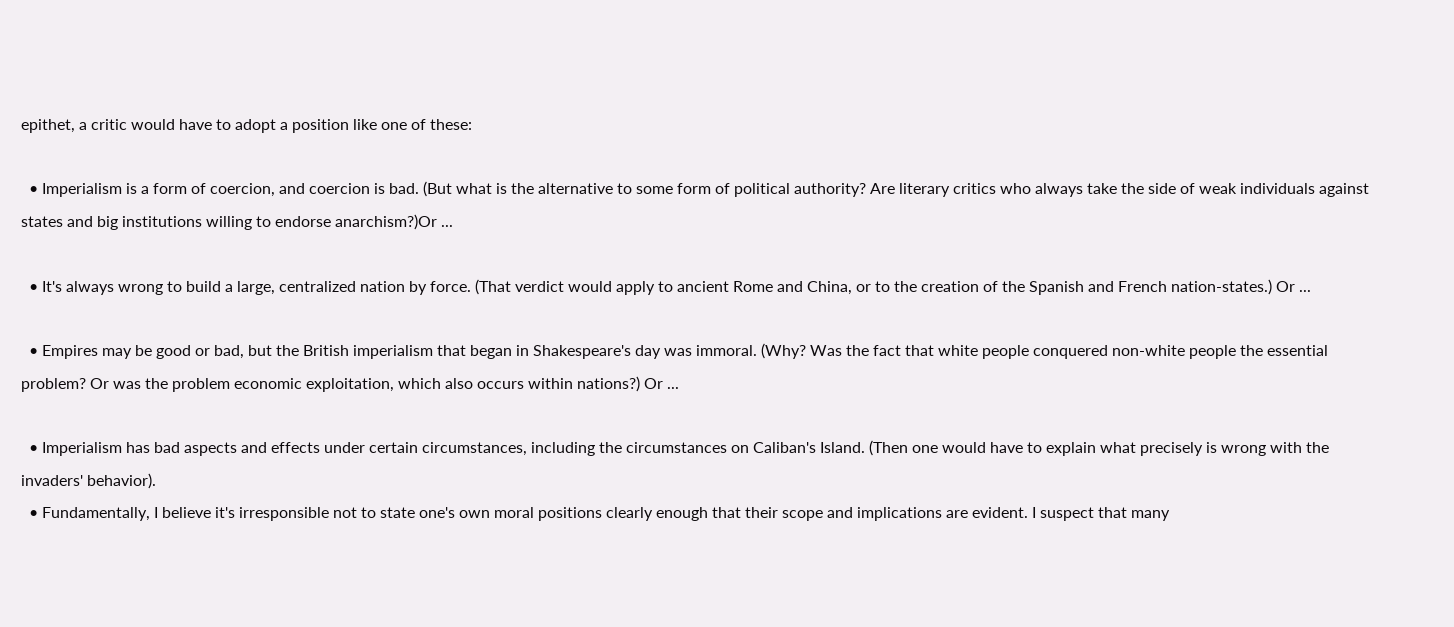epithet, a critic would have to adopt a position like one of these:

  • Imperialism is a form of coercion, and coercion is bad. (But what is the alternative to some form of political authority? Are literary critics who always take the side of weak individuals against states and big institutions willing to endorse anarchism?)Or ...

  • It's always wrong to build a large, centralized nation by force. (That verdict would apply to ancient Rome and China, or to the creation of the Spanish and French nation-states.) Or ...

  • Empires may be good or bad, but the British imperialism that began in Shakespeare's day was immoral. (Why? Was the fact that white people conquered non-white people the essential problem? Or was the problem economic exploitation, which also occurs within nations?) Or ...

  • Imperialism has bad aspects and effects under certain circumstances, including the circumstances on Caliban's Island. (Then one would have to explain what precisely is wrong with the invaders' behavior).
  • Fundamentally, I believe it's irresponsible not to state one's own moral positions clearly enough that their scope and implications are evident. I suspect that many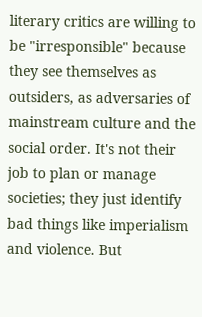literary critics are willing to be "irresponsible" because they see themselves as outsiders, as adversaries of mainstream culture and the social order. It's not their job to plan or manage societies; they just identify bad things like imperialism and violence. But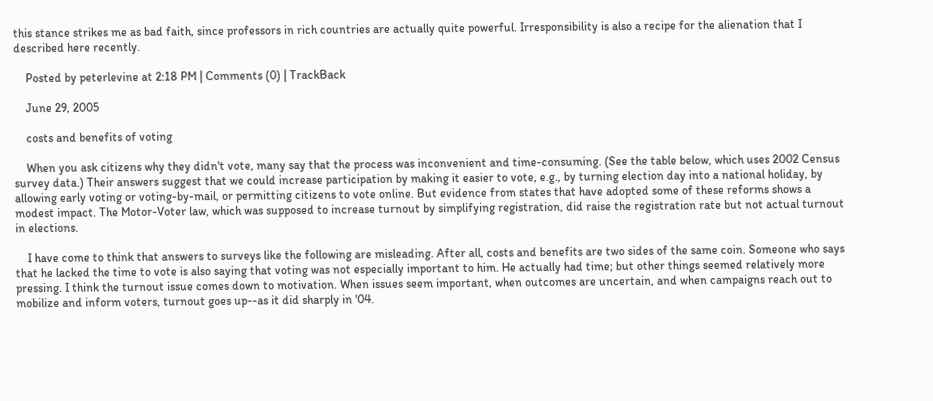this stance strikes me as bad faith, since professors in rich countries are actually quite powerful. Irresponsibility is also a recipe for the alienation that I described here recently.

    Posted by peterlevine at 2:18 PM | Comments (0) | TrackBack

    June 29, 2005

    costs and benefits of voting

    When you ask citizens why they didn't vote, many say that the process was inconvenient and time-consuming. (See the table below, which uses 2002 Census survey data.) Their answers suggest that we could increase participation by making it easier to vote, e.g., by turning election day into a national holiday, by allowing early voting or voting-by-mail, or permitting citizens to vote online. But evidence from states that have adopted some of these reforms shows a modest impact. The Motor-Voter law, which was supposed to increase turnout by simplifying registration, did raise the registration rate but not actual turnout in elections.

    I have come to think that answers to surveys like the following are misleading. After all, costs and benefits are two sides of the same coin. Someone who says that he lacked the time to vote is also saying that voting was not especially important to him. He actually had time; but other things seemed relatively more pressing. I think the turnout issue comes down to motivation. When issues seem important, when outcomes are uncertain, and when campaigns reach out to mobilize and inform voters, turnout goes up--as it did sharply in '04.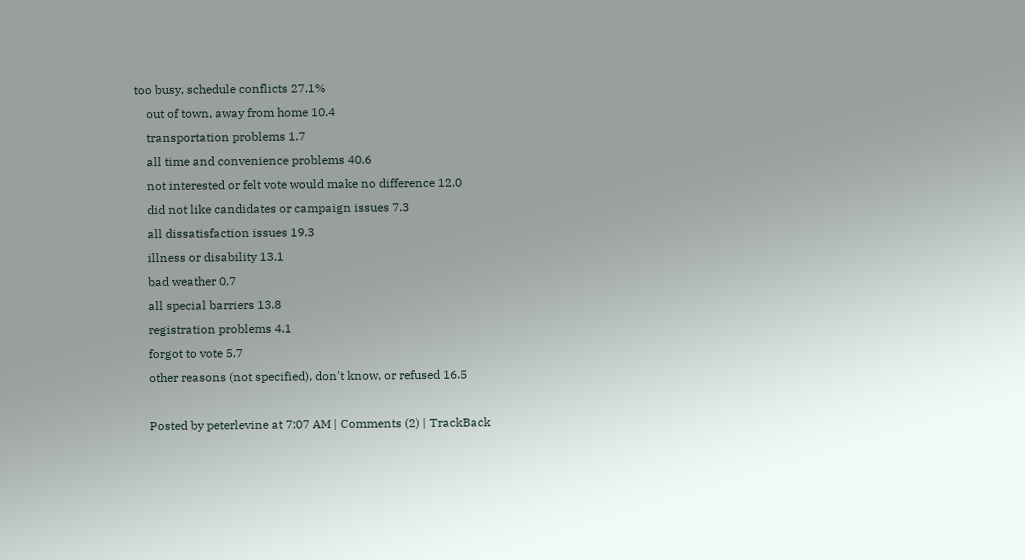too busy, schedule conflicts 27.1%
    out of town, away from home 10.4
    transportation problems 1.7
    all time and convenience problems 40.6
    not interested or felt vote would make no difference 12.0
    did not like candidates or campaign issues 7.3
    all dissatisfaction issues 19.3
    illness or disability 13.1
    bad weather 0.7
    all special barriers 13.8
    registration problems 4.1
    forgot to vote 5.7
    other reasons (not specified), don't know, or refused 16.5

    Posted by peterlevine at 7:07 AM | Comments (2) | TrackBack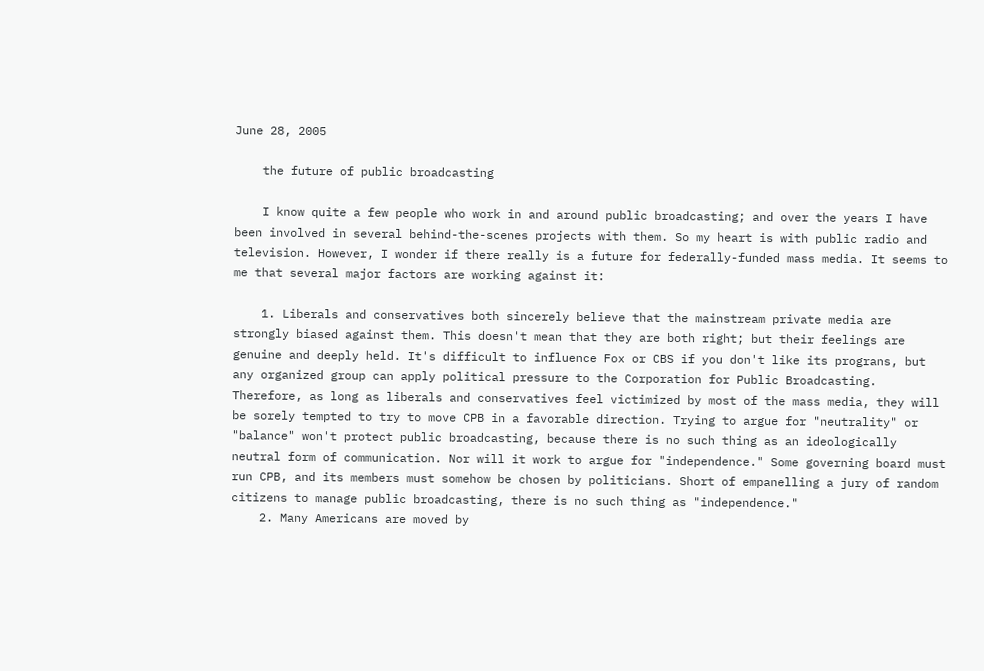June 28, 2005

    the future of public broadcasting

    I know quite a few people who work in and around public broadcasting; and over the years I have been involved in several behind-the-scenes projects with them. So my heart is with public radio and television. However, I wonder if there really is a future for federally-funded mass media. It seems to me that several major factors are working against it:

    1. Liberals and conservatives both sincerely believe that the mainstream private media are strongly biased against them. This doesn't mean that they are both right; but their feelings are genuine and deeply held. It's difficult to influence Fox or CBS if you don't like its prograns, but any organized group can apply political pressure to the Corporation for Public Broadcasting. Therefore, as long as liberals and conservatives feel victimized by most of the mass media, they will be sorely tempted to try to move CPB in a favorable direction. Trying to argue for "neutrality" or "balance" won't protect public broadcasting, because there is no such thing as an ideologically neutral form of communication. Nor will it work to argue for "independence." Some governing board must run CPB, and its members must somehow be chosen by politicians. Short of empanelling a jury of random citizens to manage public broadcasting, there is no such thing as "independence."
    2. Many Americans are moved by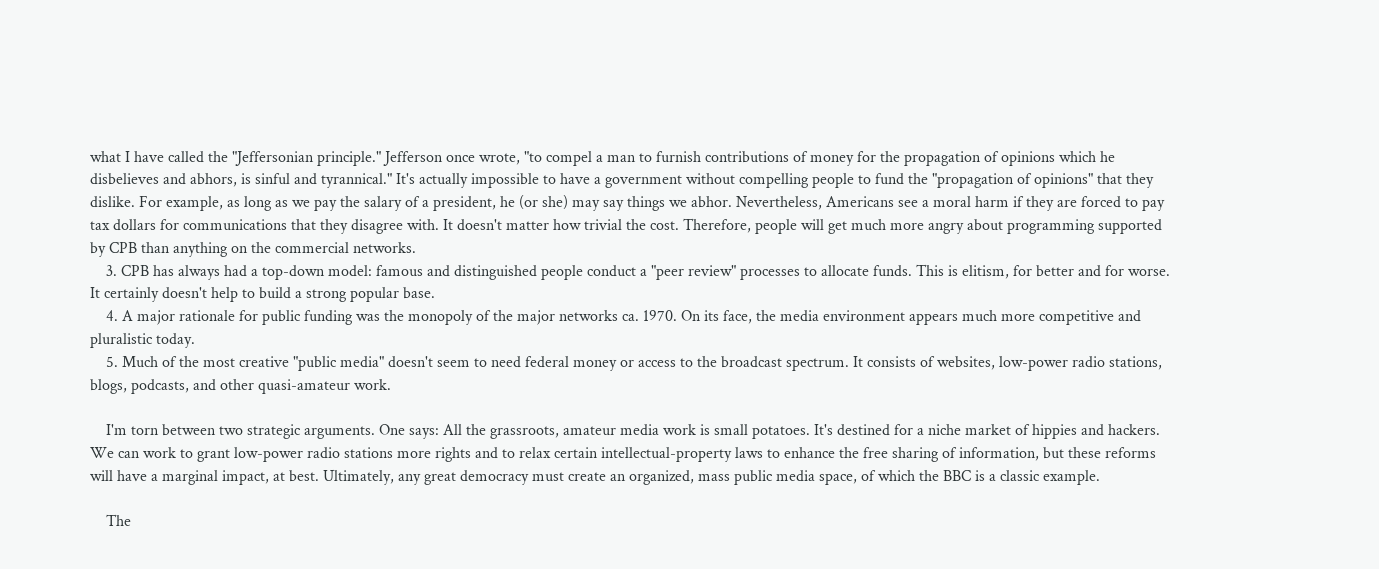what I have called the "Jeffersonian principle." Jefferson once wrote, "to compel a man to furnish contributions of money for the propagation of opinions which he disbelieves and abhors, is sinful and tyrannical." It's actually impossible to have a government without compelling people to fund the "propagation of opinions" that they dislike. For example, as long as we pay the salary of a president, he (or she) may say things we abhor. Nevertheless, Americans see a moral harm if they are forced to pay tax dollars for communications that they disagree with. It doesn't matter how trivial the cost. Therefore, people will get much more angry about programming supported by CPB than anything on the commercial networks.
    3. CPB has always had a top-down model: famous and distinguished people conduct a "peer review" processes to allocate funds. This is elitism, for better and for worse. It certainly doesn't help to build a strong popular base.
    4. A major rationale for public funding was the monopoly of the major networks ca. 1970. On its face, the media environment appears much more competitive and pluralistic today.
    5. Much of the most creative "public media" doesn't seem to need federal money or access to the broadcast spectrum. It consists of websites, low-power radio stations, blogs, podcasts, and other quasi-amateur work.

    I'm torn between two strategic arguments. One says: All the grassroots, amateur media work is small potatoes. It's destined for a niche market of hippies and hackers. We can work to grant low-power radio stations more rights and to relax certain intellectual-property laws to enhance the free sharing of information, but these reforms will have a marginal impact, at best. Ultimately, any great democracy must create an organized, mass public media space, of which the BBC is a classic example.

    The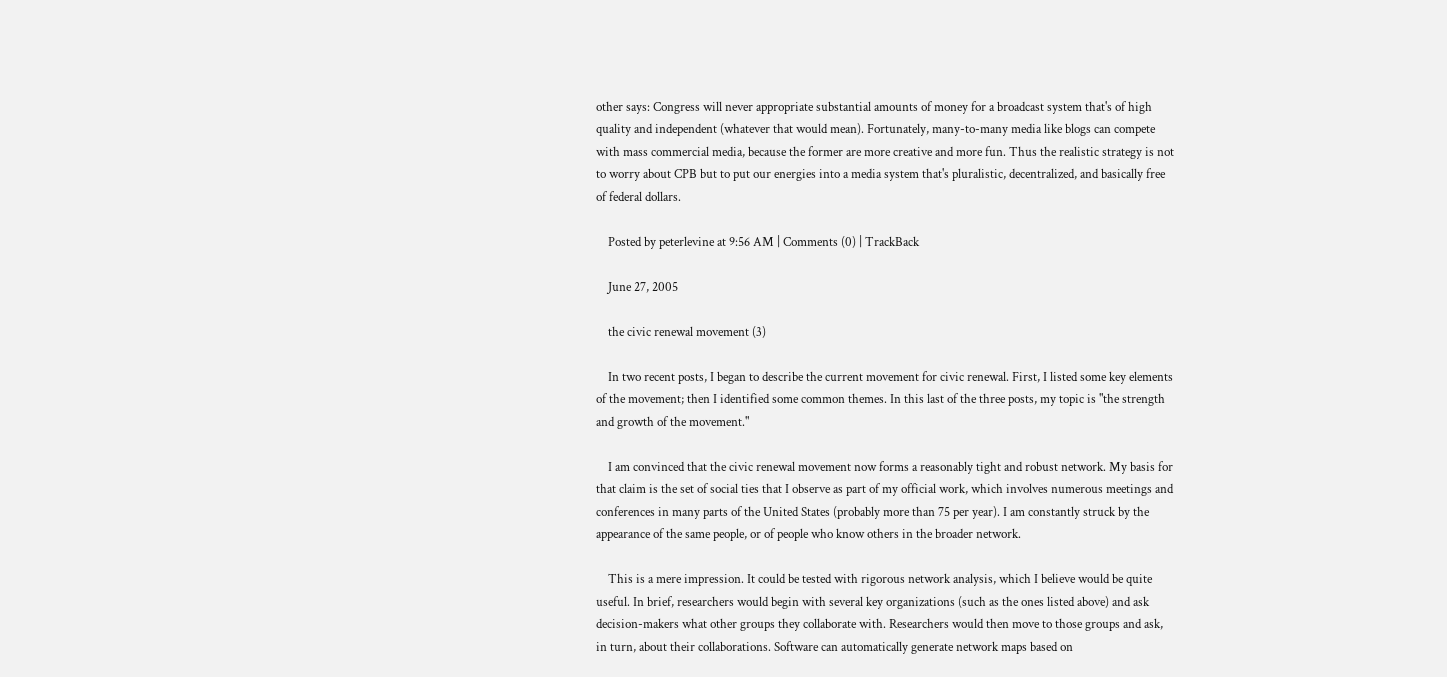other says: Congress will never appropriate substantial amounts of money for a broadcast system that's of high quality and independent (whatever that would mean). Fortunately, many-to-many media like blogs can compete with mass commercial media, because the former are more creative and more fun. Thus the realistic strategy is not to worry about CPB but to put our energies into a media system that's pluralistic, decentralized, and basically free of federal dollars.

    Posted by peterlevine at 9:56 AM | Comments (0) | TrackBack

    June 27, 2005

    the civic renewal movement (3)

    In two recent posts, I began to describe the current movement for civic renewal. First, I listed some key elements of the movement; then I identified some common themes. In this last of the three posts, my topic is "the strength and growth of the movement."

    I am convinced that the civic renewal movement now forms a reasonably tight and robust network. My basis for that claim is the set of social ties that I observe as part of my official work, which involves numerous meetings and conferences in many parts of the United States (probably more than 75 per year). I am constantly struck by the appearance of the same people, or of people who know others in the broader network.

    This is a mere impression. It could be tested with rigorous network analysis, which I believe would be quite useful. In brief, researchers would begin with several key organizations (such as the ones listed above) and ask decision-makers what other groups they collaborate with. Researchers would then move to those groups and ask, in turn, about their collaborations. Software can automatically generate network maps based on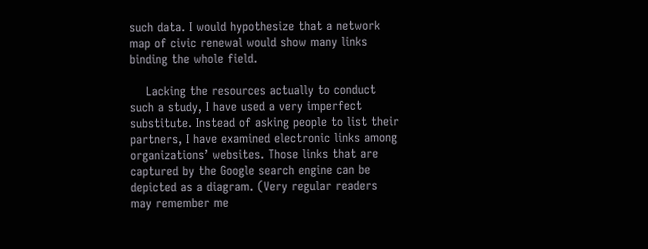such data. I would hypothesize that a network map of civic renewal would show many links binding the whole field.

    Lacking the resources actually to conduct such a study, I have used a very imperfect substitute. Instead of asking people to list their partners, I have examined electronic links among organizations’ websites. Those links that are captured by the Google search engine can be depicted as a diagram. (Very regular readers may remember me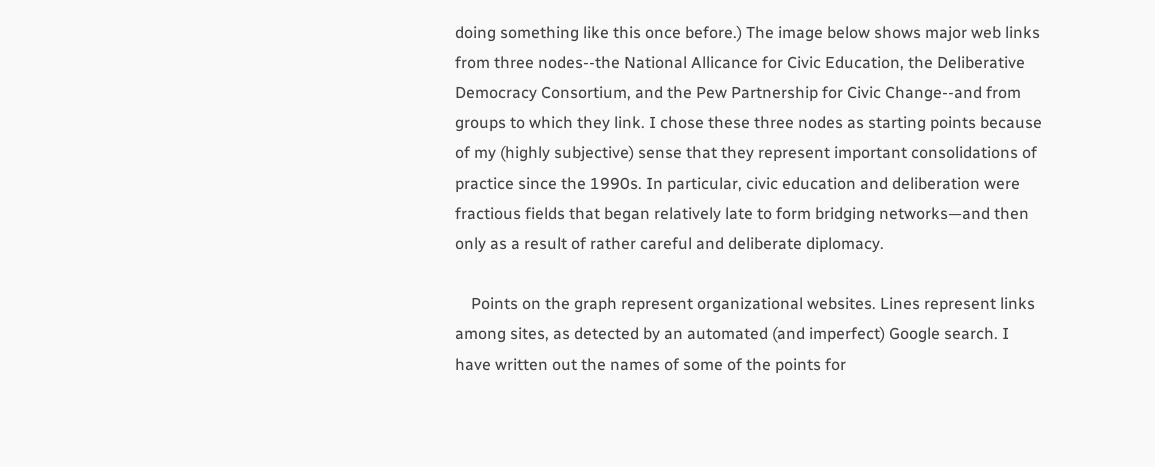doing something like this once before.) The image below shows major web links from three nodes--the National Allicance for Civic Education, the Deliberative Democracy Consortium, and the Pew Partnership for Civic Change--and from groups to which they link. I chose these three nodes as starting points because of my (highly subjective) sense that they represent important consolidations of practice since the 1990s. In particular, civic education and deliberation were fractious fields that began relatively late to form bridging networks—and then only as a result of rather careful and deliberate diplomacy.

    Points on the graph represent organizational websites. Lines represent links among sites, as detected by an automated (and imperfect) Google search. I have written out the names of some of the points for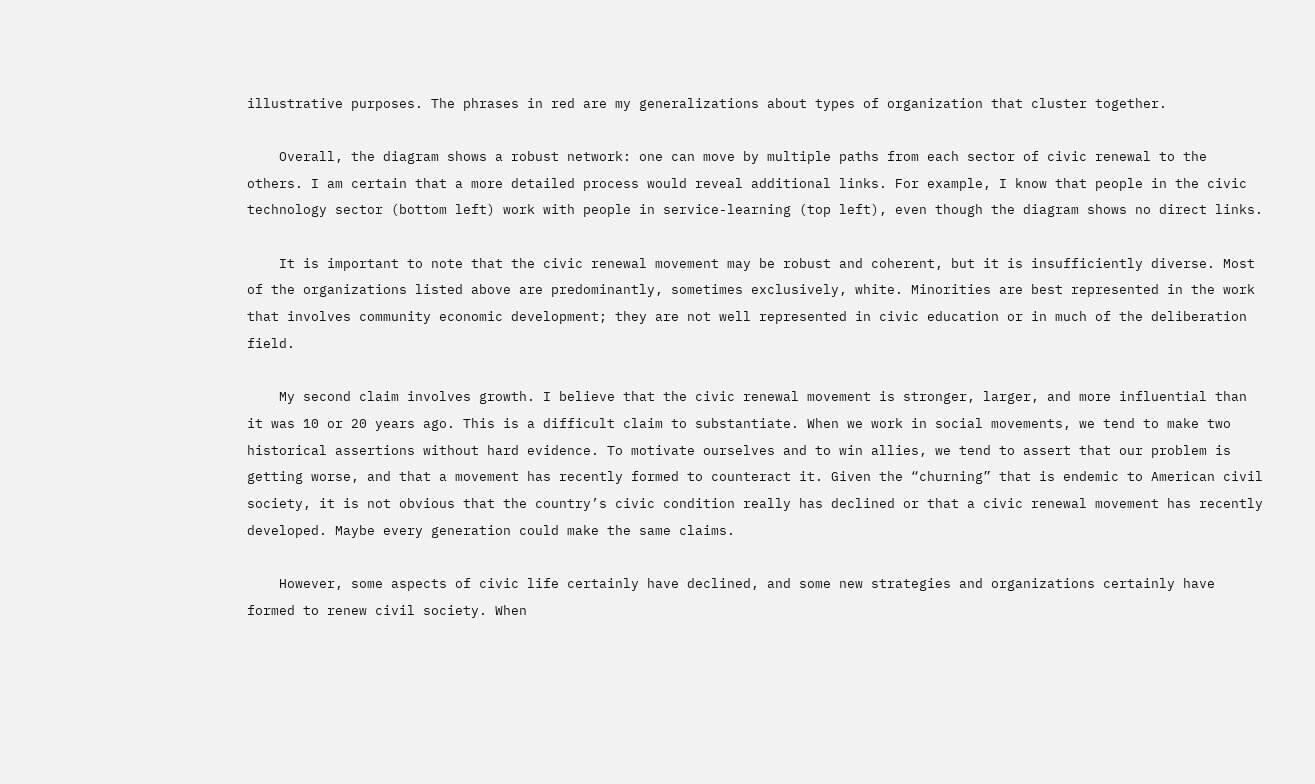illustrative purposes. The phrases in red are my generalizations about types of organization that cluster together.

    Overall, the diagram shows a robust network: one can move by multiple paths from each sector of civic renewal to the others. I am certain that a more detailed process would reveal additional links. For example, I know that people in the civic technology sector (bottom left) work with people in service-learning (top left), even though the diagram shows no direct links.

    It is important to note that the civic renewal movement may be robust and coherent, but it is insufficiently diverse. Most of the organizations listed above are predominantly, sometimes exclusively, white. Minorities are best represented in the work that involves community economic development; they are not well represented in civic education or in much of the deliberation field.

    My second claim involves growth. I believe that the civic renewal movement is stronger, larger, and more influential than it was 10 or 20 years ago. This is a difficult claim to substantiate. When we work in social movements, we tend to make two historical assertions without hard evidence. To motivate ourselves and to win allies, we tend to assert that our problem is getting worse, and that a movement has recently formed to counteract it. Given the “churning” that is endemic to American civil society, it is not obvious that the country’s civic condition really has declined or that a civic renewal movement has recently developed. Maybe every generation could make the same claims.

    However, some aspects of civic life certainly have declined, and some new strategies and organizations certainly have formed to renew civil society. When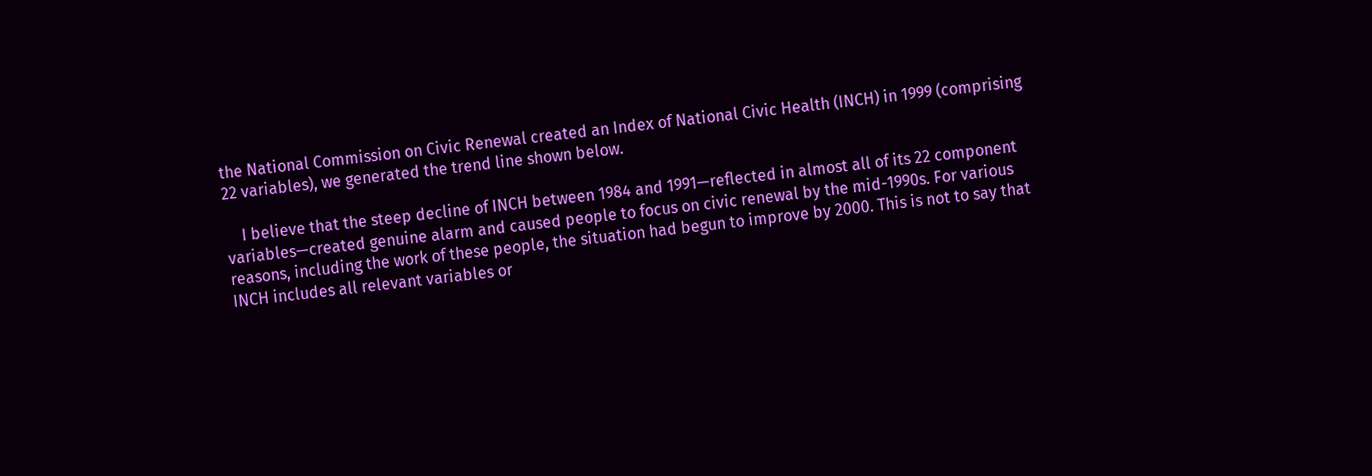the National Commission on Civic Renewal created an Index of National Civic Health (INCH) in 1999 (comprising 22 variables), we generated the trend line shown below.

    I believe that the steep decline of INCH between 1984 and 1991—reflected in almost all of its 22 component variables—created genuine alarm and caused people to focus on civic renewal by the mid-1990s. For various reasons, including the work of these people, the situation had begun to improve by 2000. This is not to say that INCH includes all relevant variables or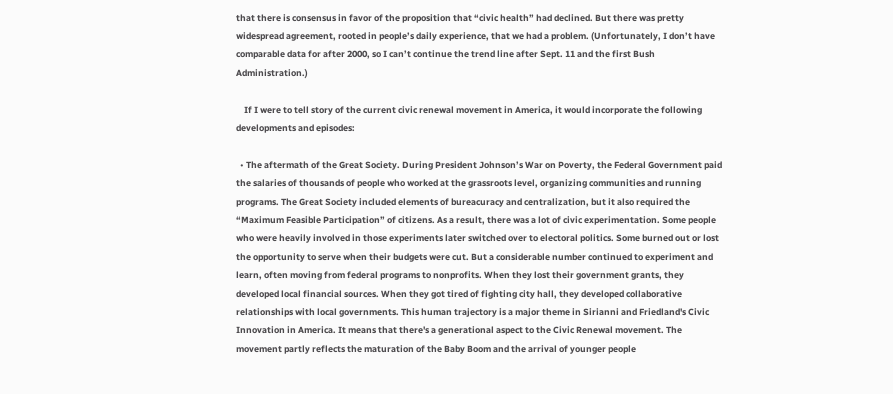that there is consensus in favor of the proposition that “civic health” had declined. But there was pretty widespread agreement, rooted in people’s daily experience, that we had a problem. (Unfortunately, I don’t have comparable data for after 2000, so I can’t continue the trend line after Sept. 11 and the first Bush Administration.)

    If I were to tell story of the current civic renewal movement in America, it would incorporate the following developments and episodes:

  • The aftermath of the Great Society. During President Johnson’s War on Poverty, the Federal Government paid the salaries of thousands of people who worked at the grassroots level, organizing communities and running programs. The Great Society included elements of bureacuracy and centralization, but it also required the “Maximum Feasible Participation” of citizens. As a result, there was a lot of civic experimentation. Some people who were heavily involved in those experiments later switched over to electoral politics. Some burned out or lost the opportunity to serve when their budgets were cut. But a considerable number continued to experiment and learn, often moving from federal programs to nonprofits. When they lost their government grants, they developed local financial sources. When they got tired of fighting city hall, they developed collaborative relationships with local governments. This human trajectory is a major theme in Sirianni and Friedland's Civic Innovation in America. It means that there's a generational aspect to the Civic Renewal movement. The movement partly reflects the maturation of the Baby Boom and the arrival of younger people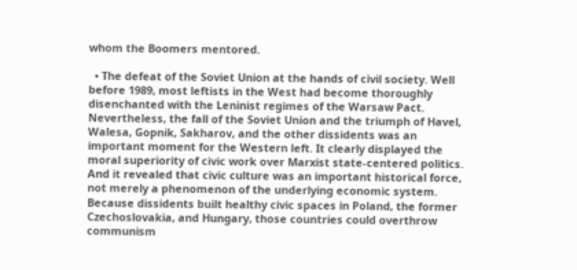whom the Boomers mentored.

  • The defeat of the Soviet Union at the hands of civil society. Well before 1989, most leftists in the West had become thoroughly disenchanted with the Leninist regimes of the Warsaw Pact. Nevertheless, the fall of the Soviet Union and the triumph of Havel, Walesa, Gopnik, Sakharov, and the other dissidents was an important moment for the Western left. It clearly displayed the moral superiority of civic work over Marxist state-centered politics. And it revealed that civic culture was an important historical force, not merely a phenomenon of the underlying economic system. Because dissidents built healthy civic spaces in Poland, the former Czechoslovakia, and Hungary, those countries could overthrow communism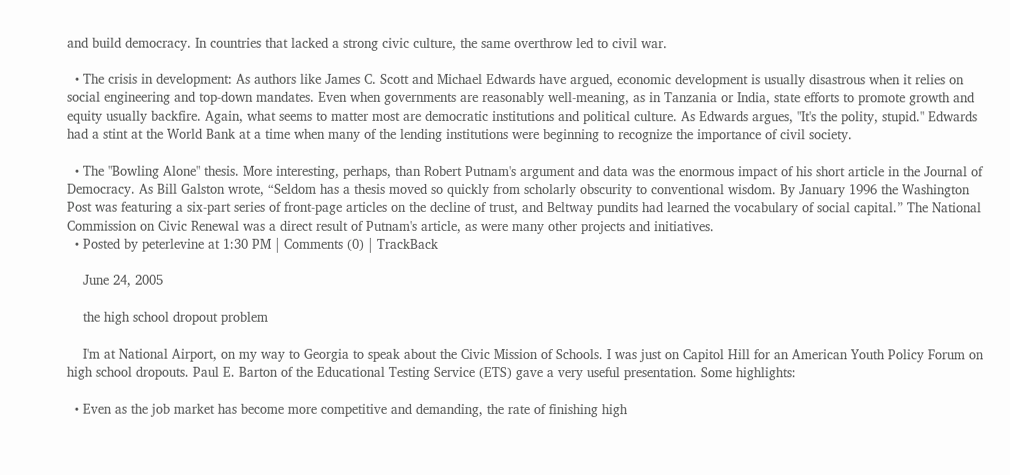and build democracy. In countries that lacked a strong civic culture, the same overthrow led to civil war.

  • The crisis in development: As authors like James C. Scott and Michael Edwards have argued, economic development is usually disastrous when it relies on social engineering and top-down mandates. Even when governments are reasonably well-meaning, as in Tanzania or India, state efforts to promote growth and equity usually backfire. Again, what seems to matter most are democratic institutions and political culture. As Edwards argues, "It's the polity, stupid." Edwards had a stint at the World Bank at a time when many of the lending institutions were beginning to recognize the importance of civil society.

  • The "Bowling Alone" thesis. More interesting, perhaps, than Robert Putnam's argument and data was the enormous impact of his short article in the Journal of Democracy. As Bill Galston wrote, “Seldom has a thesis moved so quickly from scholarly obscurity to conventional wisdom. By January 1996 the Washington Post was featuring a six-part series of front-page articles on the decline of trust, and Beltway pundits had learned the vocabulary of social capital.” The National Commission on Civic Renewal was a direct result of Putnam's article, as were many other projects and initiatives.
  • Posted by peterlevine at 1:30 PM | Comments (0) | TrackBack

    June 24, 2005

    the high school dropout problem

    I'm at National Airport, on my way to Georgia to speak about the Civic Mission of Schools. I was just on Capitol Hill for an American Youth Policy Forum on high school dropouts. Paul E. Barton of the Educational Testing Service (ETS) gave a very useful presentation. Some highlights:

  • Even as the job market has become more competitive and demanding, the rate of finishing high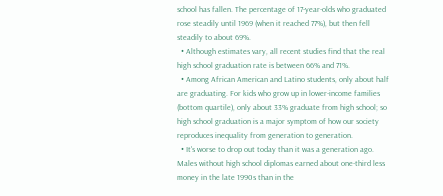school has fallen. The percentage of 17-year-olds who graduated rose steadily until 1969 (when it reached 77%), but then fell steadily to about 69%.
  • Although estimates vary, all recent studies find that the real high school graduation rate is between 66% and 71%.
  • Among African American and Latino students, only about half are graduating. For kids who grow up in lower-income families (bottom quartile), only about 33% graduate from high school; so high school graduation is a major symptom of how our society reproduces inequality from generation to generation.
  • It's worse to drop out today than it was a generation ago. Males without high school diplomas earned about one-third less money in the late 1990s than in the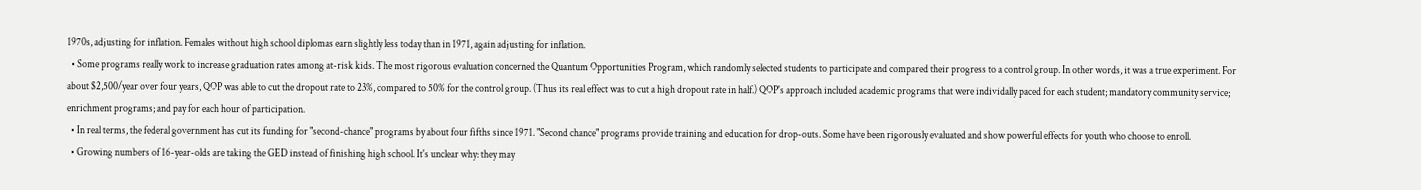1970s, adjusting for inflation. Females without high school diplomas earn slightly less today than in 1971, again adjusting for inflation.
  • Some programs really work to increase graduation rates among at-risk kids. The most rigorous evaluation concerned the Quantum Opportunities Program, which randomly selected students to participate and compared their progress to a control group. In other words, it was a true experiment. For about $2,500/year over four years, QOP was able to cut the dropout rate to 23%, compared to 50% for the control group. (Thus its real effect was to cut a high dropout rate in half.) QOP's approach included academic programs that were individally paced for each student; mandatory community service; enrichment programs; and pay for each hour of participation.
  • In real terms, the federal government has cut its funding for "second-chance" programs by about four fifths since 1971. "Second chance" programs provide training and education for drop-outs. Some have been rigorously evaluated and show powerful effects for youth who choose to enroll.
  • Growing numbers of 16-year-olds are taking the GED instead of finishing high school. It's unclear why: they may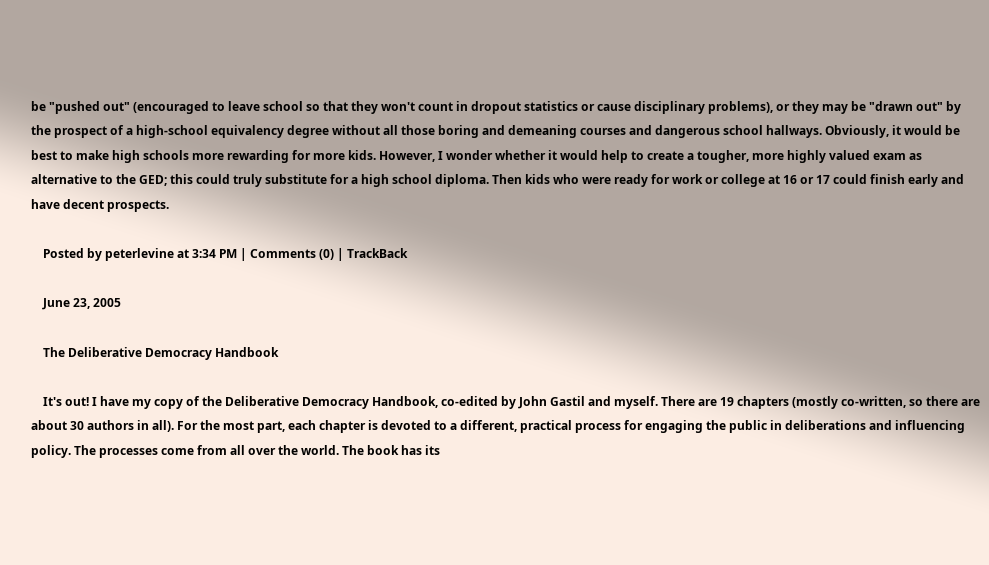be "pushed out" (encouraged to leave school so that they won't count in dropout statistics or cause disciplinary problems), or they may be "drawn out" by the prospect of a high-school equivalency degree without all those boring and demeaning courses and dangerous school hallways. Obviously, it would be best to make high schools more rewarding for more kids. However, I wonder whether it would help to create a tougher, more highly valued exam as alternative to the GED; this could truly substitute for a high school diploma. Then kids who were ready for work or college at 16 or 17 could finish early and have decent prospects.

    Posted by peterlevine at 3:34 PM | Comments (0) | TrackBack

    June 23, 2005

    The Deliberative Democracy Handbook

    It's out! I have my copy of the Deliberative Democracy Handbook, co-edited by John Gastil and myself. There are 19 chapters (mostly co-written, so there are about 30 authors in all). For the most part, each chapter is devoted to a different, practical process for engaging the public in deliberations and influencing policy. The processes come from all over the world. The book has its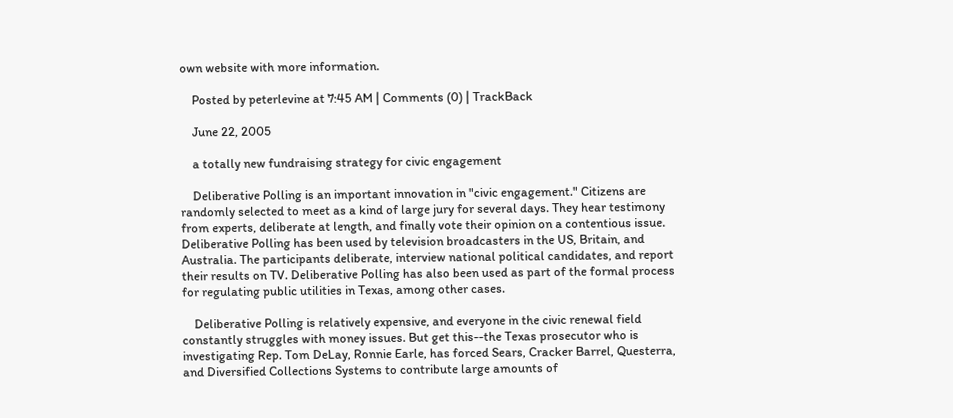own website with more information.

    Posted by peterlevine at 7:45 AM | Comments (0) | TrackBack

    June 22, 2005

    a totally new fundraising strategy for civic engagement

    Deliberative Polling is an important innovation in "civic engagement." Citizens are randomly selected to meet as a kind of large jury for several days. They hear testimony from experts, deliberate at length, and finally vote their opinion on a contentious issue. Deliberative Polling has been used by television broadcasters in the US, Britain, and Australia. The participants deliberate, interview national political candidates, and report their results on TV. Deliberative Polling has also been used as part of the formal process for regulating public utilities in Texas, among other cases.

    Deliberative Polling is relatively expensive, and everyone in the civic renewal field constantly struggles with money issues. But get this--the Texas prosecutor who is investigating Rep. Tom DeLay, Ronnie Earle, has forced Sears, Cracker Barrel, Questerra, and Diversified Collections Systems to contribute large amounts of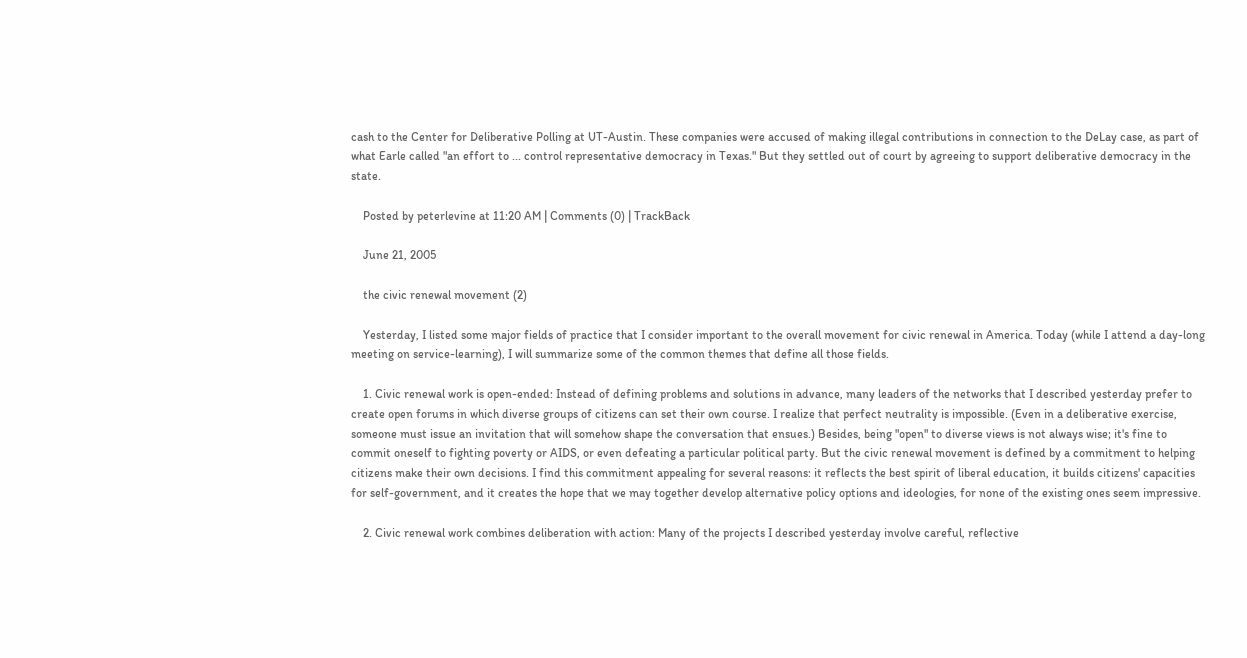cash to the Center for Deliberative Polling at UT-Austin. These companies were accused of making illegal contributions in connection to the DeLay case, as part of what Earle called "an effort to ... control representative democracy in Texas." But they settled out of court by agreeing to support deliberative democracy in the state.

    Posted by peterlevine at 11:20 AM | Comments (0) | TrackBack

    June 21, 2005

    the civic renewal movement (2)

    Yesterday, I listed some major fields of practice that I consider important to the overall movement for civic renewal in America. Today (while I attend a day-long meeting on service-learning), I will summarize some of the common themes that define all those fields.

    1. Civic renewal work is open-ended: Instead of defining problems and solutions in advance, many leaders of the networks that I described yesterday prefer to create open forums in which diverse groups of citizens can set their own course. I realize that perfect neutrality is impossible. (Even in a deliberative exercise, someone must issue an invitation that will somehow shape the conversation that ensues.) Besides, being "open" to diverse views is not always wise; it's fine to commit oneself to fighting poverty or AIDS, or even defeating a particular political party. But the civic renewal movement is defined by a commitment to helping citizens make their own decisions. I find this commitment appealing for several reasons: it reflects the best spirit of liberal education, it builds citizens' capacities for self-government, and it creates the hope that we may together develop alternative policy options and ideologies, for none of the existing ones seem impressive.

    2. Civic renewal work combines deliberation with action: Many of the projects I described yesterday involve careful, reflective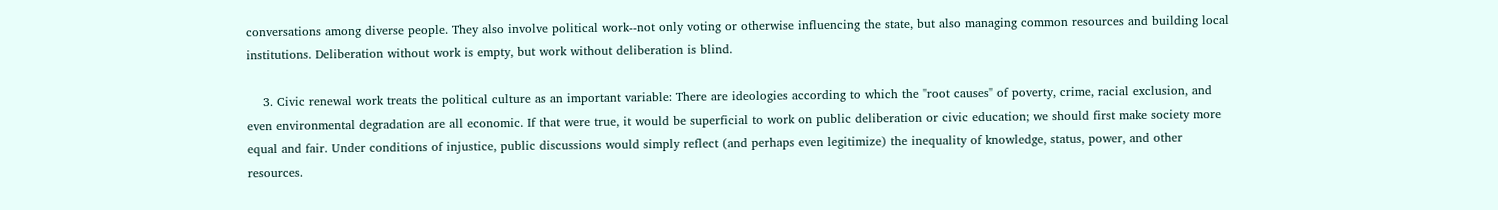conversations among diverse people. They also involve political work--not only voting or otherwise influencing the state, but also managing common resources and building local institutions. Deliberation without work is empty, but work without deliberation is blind.

    3. Civic renewal work treats the political culture as an important variable: There are ideologies according to which the "root causes" of poverty, crime, racial exclusion, and even environmental degradation are all economic. If that were true, it would be superficial to work on public deliberation or civic education; we should first make society more equal and fair. Under conditions of injustice, public discussions would simply reflect (and perhaps even legitimize) the inequality of knowledge, status, power, and other resources.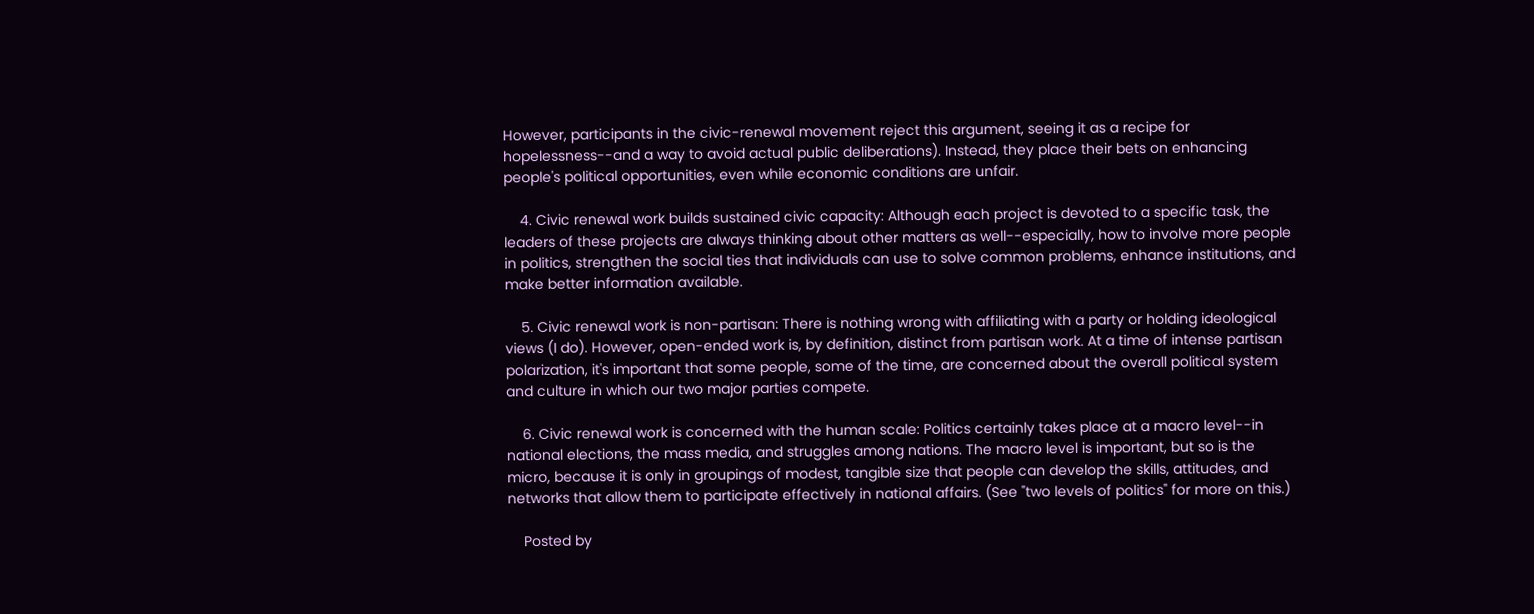However, participants in the civic-renewal movement reject this argument, seeing it as a recipe for hopelessness--and a way to avoid actual public deliberations). Instead, they place their bets on enhancing people's political opportunities, even while economic conditions are unfair.

    4. Civic renewal work builds sustained civic capacity: Although each project is devoted to a specific task, the leaders of these projects are always thinking about other matters as well--especially, how to involve more people in politics, strengthen the social ties that individuals can use to solve common problems, enhance institutions, and make better information available.

    5. Civic renewal work is non-partisan: There is nothing wrong with affiliating with a party or holding ideological views (I do). However, open-ended work is, by definition, distinct from partisan work. At a time of intense partisan polarization, it's important that some people, some of the time, are concerned about the overall political system and culture in which our two major parties compete.

    6. Civic renewal work is concerned with the human scale: Politics certainly takes place at a macro level--in national elections, the mass media, and struggles among nations. The macro level is important, but so is the micro, because it is only in groupings of modest, tangible size that people can develop the skills, attitudes, and networks that allow them to participate effectively in national affairs. (See "two levels of politics" for more on this.)

    Posted by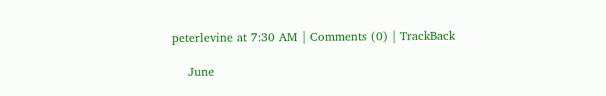peterlevine at 7:30 AM | Comments (0) | TrackBack

    June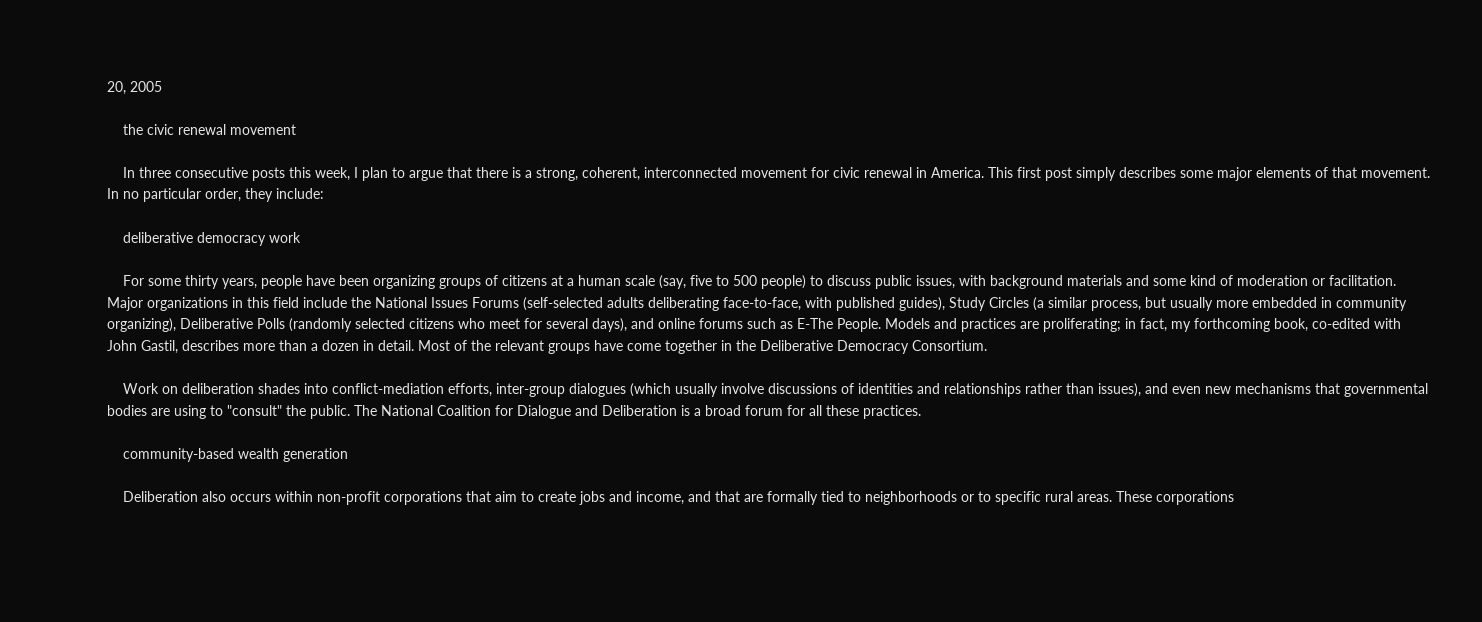20, 2005

    the civic renewal movement

    In three consecutive posts this week, I plan to argue that there is a strong, coherent, interconnected movement for civic renewal in America. This first post simply describes some major elements of that movement. In no particular order, they include:

    deliberative democracy work

    For some thirty years, people have been organizing groups of citizens at a human scale (say, five to 500 people) to discuss public issues, with background materials and some kind of moderation or facilitation. Major organizations in this field include the National Issues Forums (self-selected adults deliberating face-to-face, with published guides), Study Circles (a similar process, but usually more embedded in community organizing), Deliberative Polls (randomly selected citizens who meet for several days), and online forums such as E-The People. Models and practices are proliferating; in fact, my forthcoming book, co-edited with John Gastil, describes more than a dozen in detail. Most of the relevant groups have come together in the Deliberative Democracy Consortium.

    Work on deliberation shades into conflict-mediation efforts, inter-group dialogues (which usually involve discussions of identities and relationships rather than issues), and even new mechanisms that governmental bodies are using to "consult" the public. The National Coalition for Dialogue and Deliberation is a broad forum for all these practices.

    community-based wealth generation

    Deliberation also occurs within non-profit corporations that aim to create jobs and income, and that are formally tied to neighborhoods or to specific rural areas. These corporations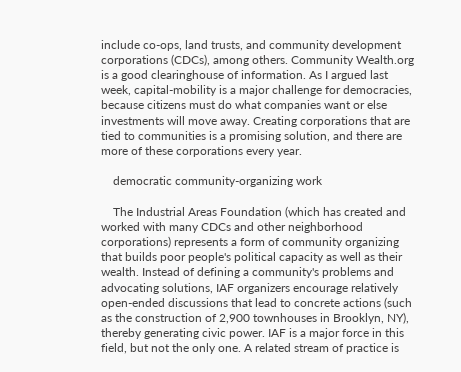include co-ops, land trusts, and community development corporations (CDCs), among others. Community Wealth.org is a good clearinghouse of information. As I argued last week, capital-mobility is a major challenge for democracies, because citizens must do what companies want or else investments will move away. Creating corporations that are tied to communities is a promising solution, and there are more of these corporations every year.

    democratic community-organizing work

    The Industrial Areas Foundation (which has created and worked with many CDCs and other neighborhood corporations) represents a form of community organizing that builds poor people's political capacity as well as their wealth. Instead of defining a community's problems and advocating solutions, IAF organizers encourage relatively open-ended discussions that lead to concrete actions (such as the construction of 2,900 townhouses in Brooklyn, NY), thereby generating civic power. IAF is a major force in this field, but not the only one. A related stream of practice is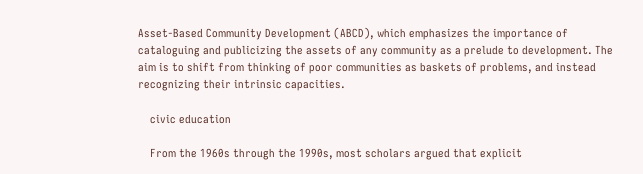Asset-Based Community Development (ABCD), which emphasizes the importance of cataloguing and publicizing the assets of any community as a prelude to development. The aim is to shift from thinking of poor communities as baskets of problems, and instead recognizing their intrinsic capacities.

    civic education

    From the 1960s through the 1990s, most scholars argued that explicit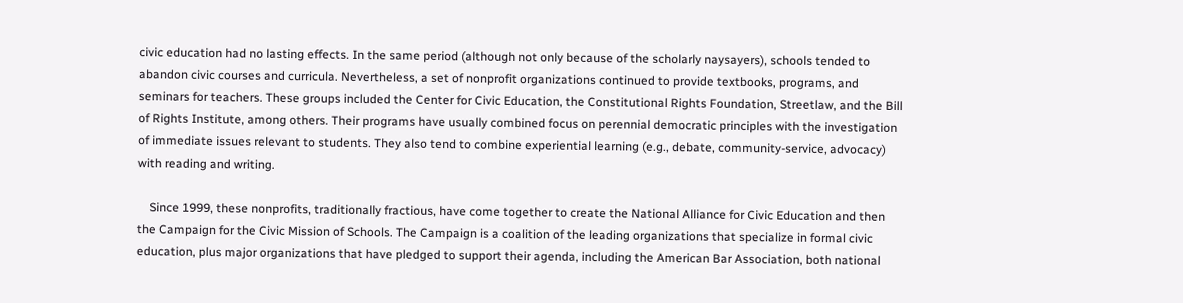civic education had no lasting effects. In the same period (although not only because of the scholarly naysayers), schools tended to abandon civic courses and curricula. Nevertheless, a set of nonprofit organizations continued to provide textbooks, programs, and seminars for teachers. These groups included the Center for Civic Education, the Constitutional Rights Foundation, Streetlaw, and the Bill of Rights Institute, among others. Their programs have usually combined focus on perennial democratic principles with the investigation of immediate issues relevant to students. They also tend to combine experiential learning (e.g., debate, community-service, advocacy) with reading and writing.

    Since 1999, these nonprofits, traditionally fractious, have come together to create the National Alliance for Civic Education and then the Campaign for the Civic Mission of Schools. The Campaign is a coalition of the leading organizations that specialize in formal civic education, plus major organizations that have pledged to support their agenda, including the American Bar Association, both national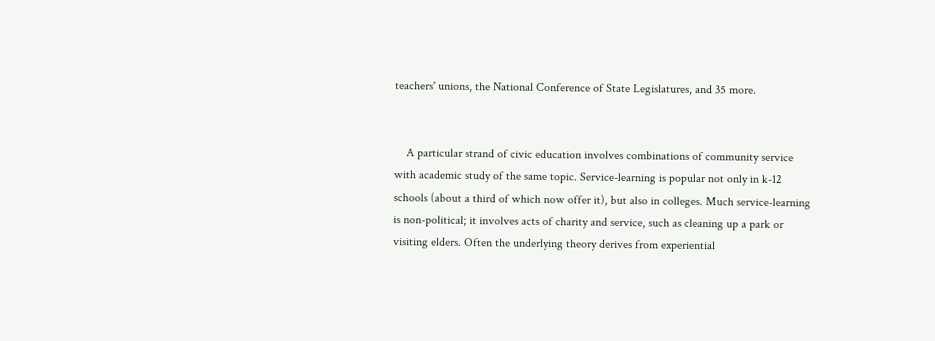teachers' unions, the National Conference of State Legislatures, and 35 more.


    A particular strand of civic education involves combinations of community service with academic study of the same topic. Service-learning is popular not only in k-12 schools (about a third of which now offer it), but also in colleges. Much service-learning is non-political; it involves acts of charity and service, such as cleaning up a park or visiting elders. Often the underlying theory derives from experiential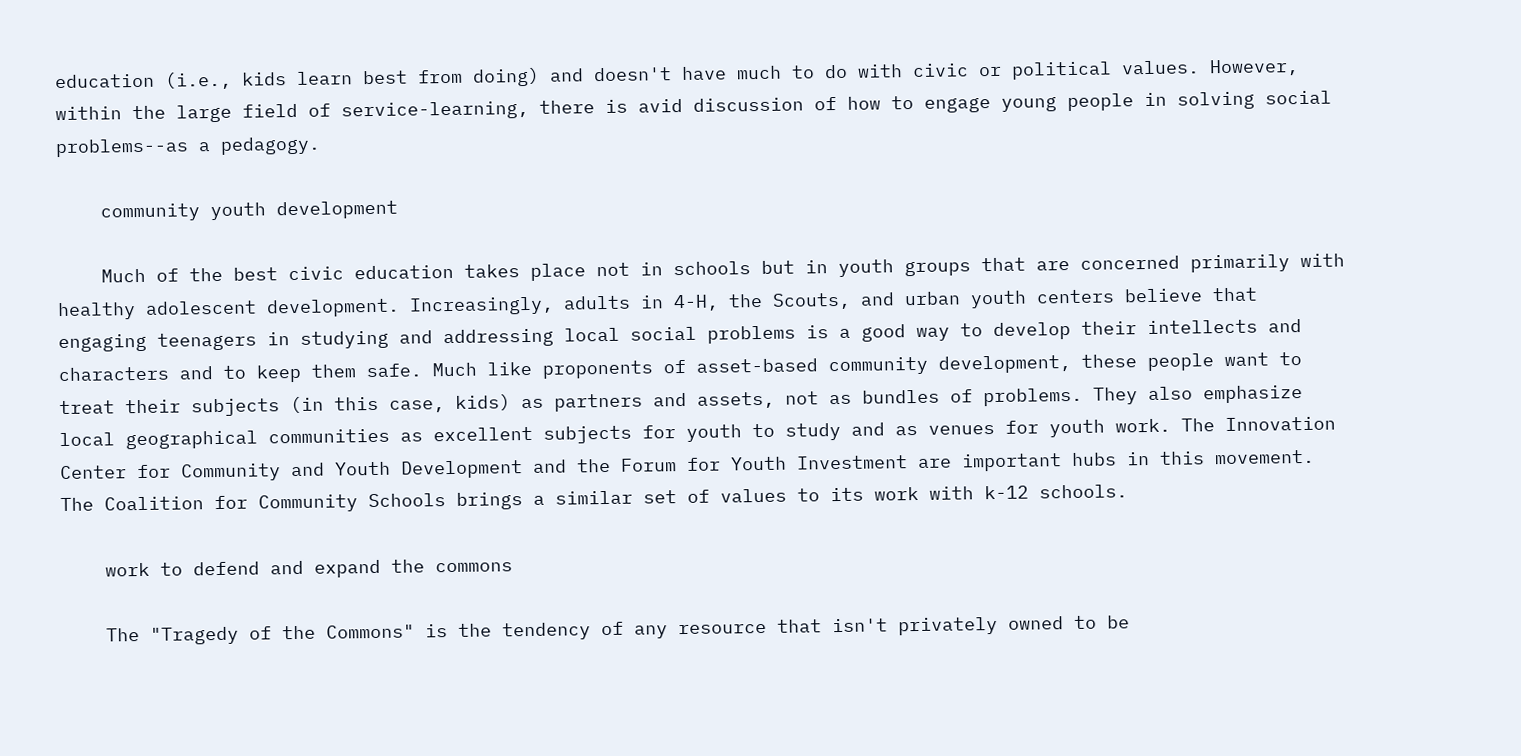education (i.e., kids learn best from doing) and doesn't have much to do with civic or political values. However, within the large field of service-learning, there is avid discussion of how to engage young people in solving social problems--as a pedagogy.

    community youth development

    Much of the best civic education takes place not in schools but in youth groups that are concerned primarily with healthy adolescent development. Increasingly, adults in 4-H, the Scouts, and urban youth centers believe that engaging teenagers in studying and addressing local social problems is a good way to develop their intellects and characters and to keep them safe. Much like proponents of asset-based community development, these people want to treat their subjects (in this case, kids) as partners and assets, not as bundles of problems. They also emphasize local geographical communities as excellent subjects for youth to study and as venues for youth work. The Innovation Center for Community and Youth Development and the Forum for Youth Investment are important hubs in this movement. The Coalition for Community Schools brings a similar set of values to its work with k-12 schools.

    work to defend and expand the commons

    The "Tragedy of the Commons" is the tendency of any resource that isn't privately owned to be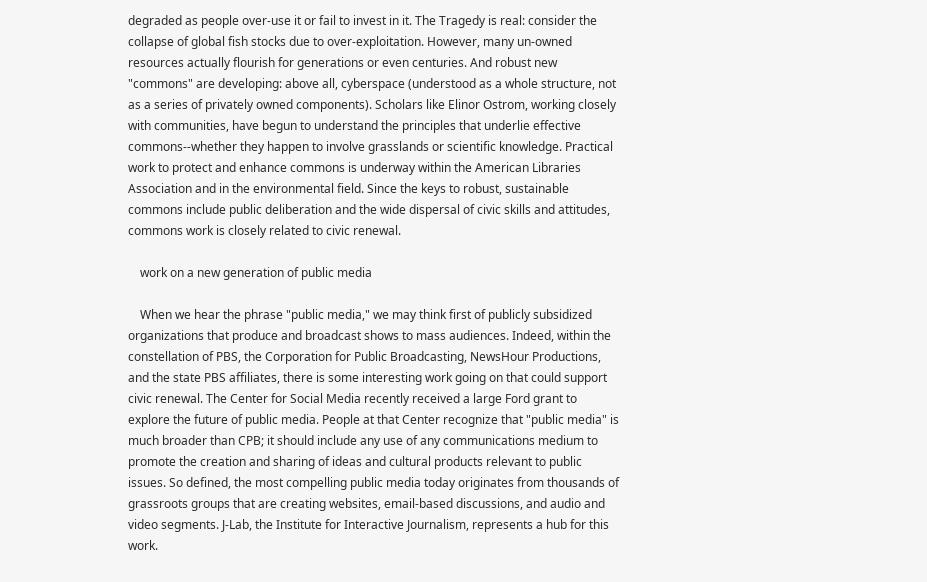degraded as people over-use it or fail to invest in it. The Tragedy is real: consider the collapse of global fish stocks due to over-exploitation. However, many un-owned resources actually flourish for generations or even centuries. And robust new "commons" are developing: above all, cyberspace (understood as a whole structure, not as a series of privately owned components). Scholars like Elinor Ostrom, working closely with communities, have begun to understand the principles that underlie effective commons--whether they happen to involve grasslands or scientific knowledge. Practical work to protect and enhance commons is underway within the American Libraries Association and in the environmental field. Since the keys to robust, sustainable commons include public deliberation and the wide dispersal of civic skills and attitudes, commons work is closely related to civic renewal.

    work on a new generation of public media

    When we hear the phrase "public media," we may think first of publicly subsidized organizations that produce and broadcast shows to mass audiences. Indeed, within the constellation of PBS, the Corporation for Public Broadcasting, NewsHour Productions, and the state PBS affiliates, there is some interesting work going on that could support civic renewal. The Center for Social Media recently received a large Ford grant to explore the future of public media. People at that Center recognize that "public media" is much broader than CPB; it should include any use of any communications medium to promote the creation and sharing of ideas and cultural products relevant to public issues. So defined, the most compelling public media today originates from thousands of grassroots groups that are creating websites, email-based discussions, and audio and video segments. J-Lab, the Institute for Interactive Journalism, represents a hub for this work.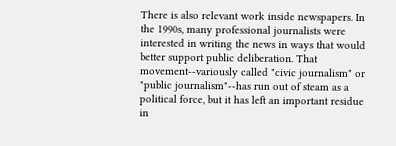There is also relevant work inside newspapers. In the 1990s, many professional journalists were interested in writing the news in ways that would better support public deliberation. That movement--variously called "civic journalism" or "public journalism"--has run out of steam as a political force, but it has left an important residue in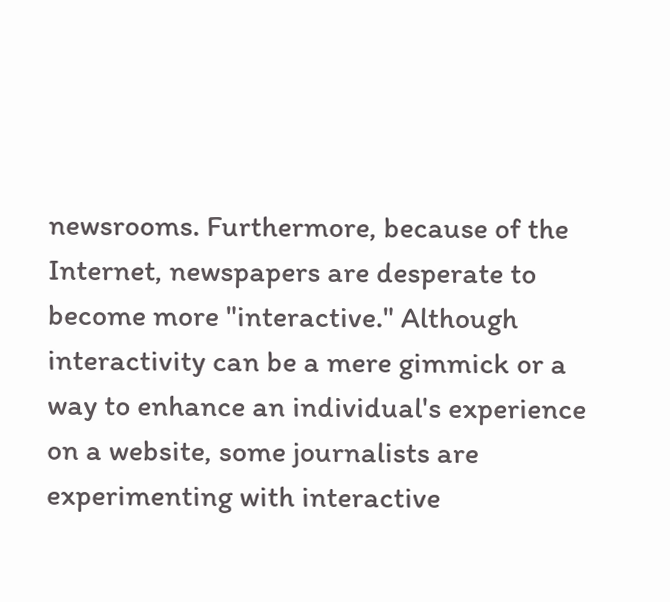newsrooms. Furthermore, because of the Internet, newspapers are desperate to become more "interactive." Although interactivity can be a mere gimmick or a way to enhance an individual's experience on a website, some journalists are experimenting with interactive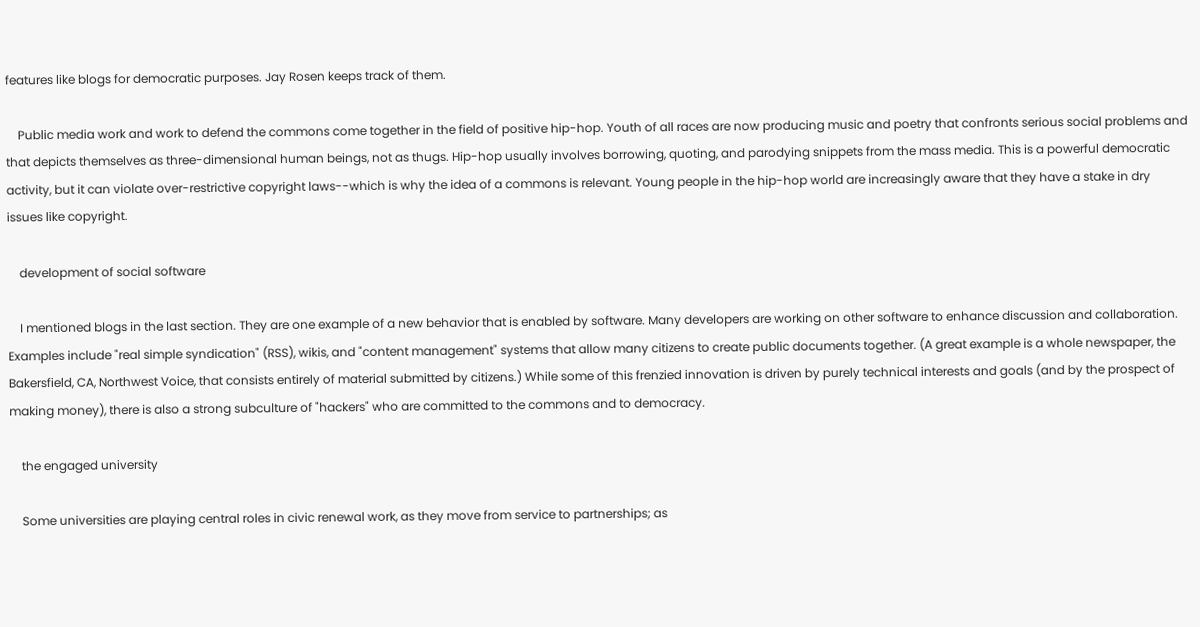features like blogs for democratic purposes. Jay Rosen keeps track of them.

    Public media work and work to defend the commons come together in the field of positive hip-hop. Youth of all races are now producing music and poetry that confronts serious social problems and that depicts themselves as three-dimensional human beings, not as thugs. Hip-hop usually involves borrowing, quoting, and parodying snippets from the mass media. This is a powerful democratic activity, but it can violate over-restrictive copyright laws--which is why the idea of a commons is relevant. Young people in the hip-hop world are increasingly aware that they have a stake in dry issues like copyright.

    development of social software

    I mentioned blogs in the last section. They are one example of a new behavior that is enabled by software. Many developers are working on other software to enhance discussion and collaboration. Examples include "real simple syndication" (RSS), wikis, and "content management" systems that allow many citizens to create public documents together. (A great example is a whole newspaper, the Bakersfield, CA, Northwest Voice, that consists entirely of material submitted by citizens.) While some of this frenzied innovation is driven by purely technical interests and goals (and by the prospect of making money), there is also a strong subculture of "hackers" who are committed to the commons and to democracy.

    the engaged university

    Some universities are playing central roles in civic renewal work, as they move from service to partnerships; as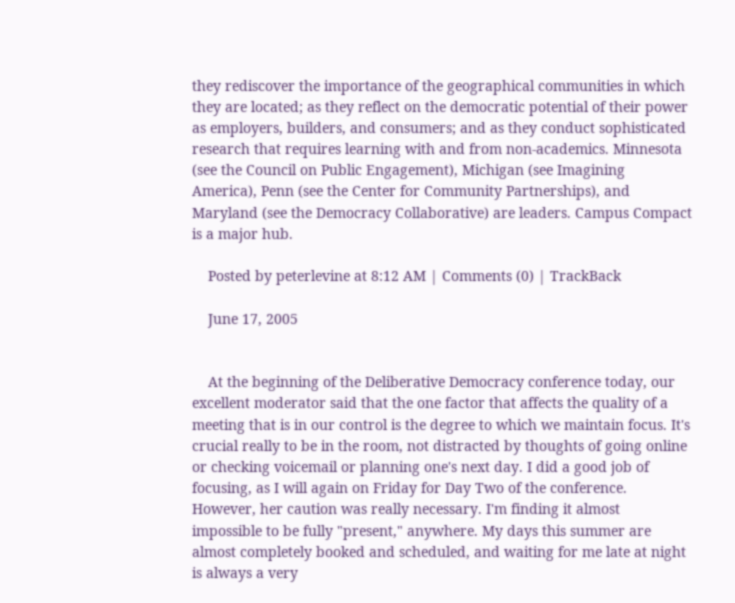they rediscover the importance of the geographical communities in which they are located; as they reflect on the democratic potential of their power as employers, builders, and consumers; and as they conduct sophisticated research that requires learning with and from non-academics. Minnesota (see the Council on Public Engagement), Michigan (see Imagining America), Penn (see the Center for Community Partnerships), and Maryland (see the Democracy Collaborative) are leaders. Campus Compact is a major hub.

    Posted by peterlevine at 8:12 AM | Comments (0) | TrackBack

    June 17, 2005


    At the beginning of the Deliberative Democracy conference today, our excellent moderator said that the one factor that affects the quality of a meeting that is in our control is the degree to which we maintain focus. It's crucial really to be in the room, not distracted by thoughts of going online or checking voicemail or planning one's next day. I did a good job of focusing, as I will again on Friday for Day Two of the conference. However, her caution was really necessary. I'm finding it almost impossible to be fully "present," anywhere. My days this summer are almost completely booked and scheduled, and waiting for me late at night is always a very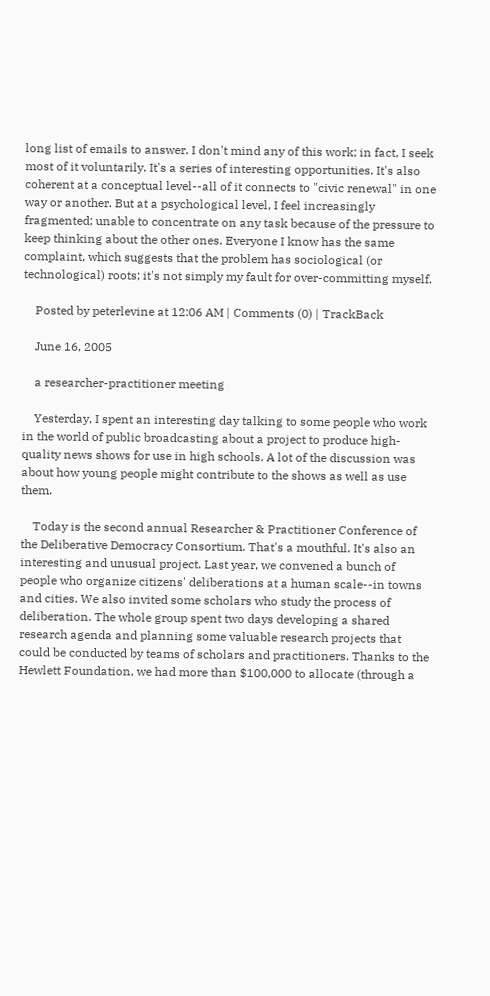long list of emails to answer. I don't mind any of this work; in fact, I seek most of it voluntarily. It's a series of interesting opportunities. It's also coherent at a conceptual level--all of it connects to "civic renewal" in one way or another. But at a psychological level, I feel increasingly fragmented; unable to concentrate on any task because of the pressure to keep thinking about the other ones. Everyone I know has the same complaint, which suggests that the problem has sociological (or technological) roots; it's not simply my fault for over-committing myself.

    Posted by peterlevine at 12:06 AM | Comments (0) | TrackBack

    June 16, 2005

    a researcher-practitioner meeting

    Yesterday, I spent an interesting day talking to some people who work in the world of public broadcasting about a project to produce high-quality news shows for use in high schools. A lot of the discussion was about how young people might contribute to the shows as well as use them.

    Today is the second annual Researcher & Practitioner Conference of the Deliberative Democracy Consortium. That's a mouthful. It's also an interesting and unusual project. Last year, we convened a bunch of people who organize citizens' deliberations at a human scale--in towns and cities. We also invited some scholars who study the process of deliberation. The whole group spent two days developing a shared research agenda and planning some valuable research projects that could be conducted by teams of scholars and practitioners. Thanks to the Hewlett Foundation, we had more than $100,000 to allocate (through a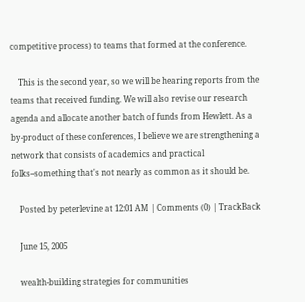competitive process) to teams that formed at the conference.

    This is the second year, so we will be hearing reports from the teams that received funding. We will also revise our research agenda and allocate another batch of funds from Hewlett. As a by-product of these conferences, I believe we are strengthening a network that consists of academics and practical folks--something that's not nearly as common as it should be.

    Posted by peterlevine at 12:01 AM | Comments (0) | TrackBack

    June 15, 2005

    wealth-building strategies for communities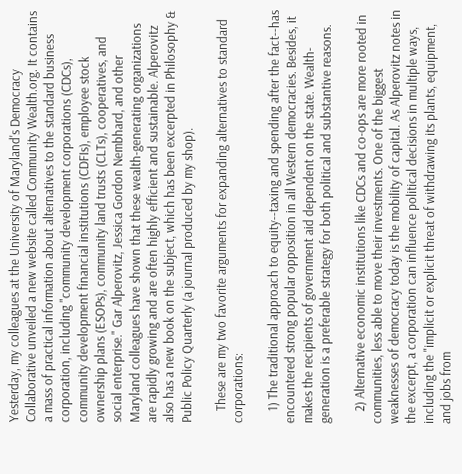Yesterday, my colleagues at the University of Maryland's Democracy Collaborative unveiled a new website called Community Wealth.org. It contains a mass of practical information about alternatives to the standard business corporation, including "community development corporations (CDCs), community development financial institutions (CDFIs), employee stock ownership plans (ESOPs), community land trusts (CLTs), cooperatives, and social enterprise." Gar Alperovitz, Jessica Gordon Nembhard, and other Maryland colleagues have shown that these wealth-generating organizations are rapidly growing and are often highly efficient and sustainable. Alperovitz also has a new book on the subject, which has been excerpted in Philosophy & Public Policy Quarterly (a journal produced by my shop).

    These are my two favorite arguments for expanding alternatives to standard corporations:

    1) The traditional approach to equity--taxing and spending after the fact--has encountered strong popular opposition in all Western democracies. Besides, it makes the recipients of government aid dependent on the state. Wealth-generation is a preferable strategy for both political and substantive reasons.

    2) Alternative economic institutions like CDCs and co-ops are more rooted in communities, less able to move their investments. One of the biggest weaknesses of democracy today is the mobility of capital. As Alperovitz notes in the excerpt, a corporation can influence political decisions in multiple ways, including the "implicit or explicit threat of withdrawing its plants, equipment, and jobs from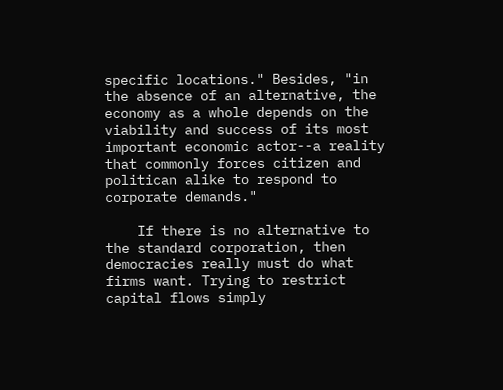specific locations." Besides, "in the absence of an alternative, the economy as a whole depends on the viability and success of its most important economic actor--a reality that commonly forces citizen and politican alike to respond to corporate demands."

    If there is no alternative to the standard corporation, then democracies really must do what firms want. Trying to restrict capital flows simply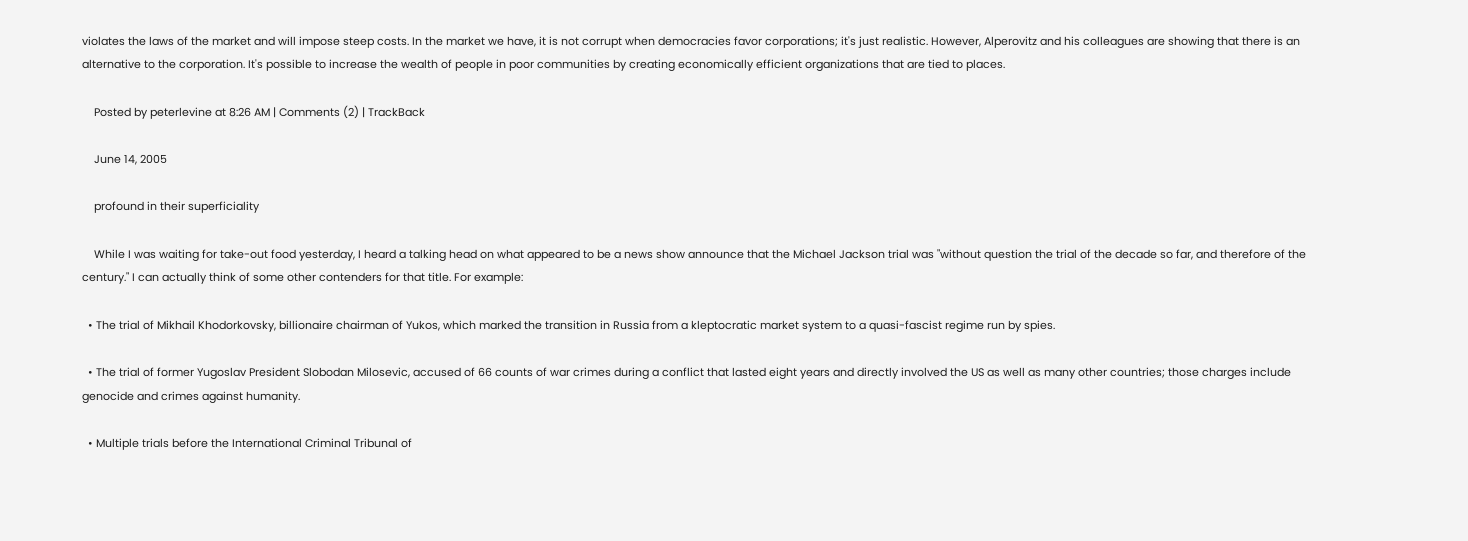violates the laws of the market and will impose steep costs. In the market we have, it is not corrupt when democracies favor corporations; it's just realistic. However, Alperovitz and his colleagues are showing that there is an alternative to the corporation. It's possible to increase the wealth of people in poor communities by creating economically efficient organizations that are tied to places.

    Posted by peterlevine at 8:26 AM | Comments (2) | TrackBack

    June 14, 2005

    profound in their superficiality

    While I was waiting for take-out food yesterday, I heard a talking head on what appeared to be a news show announce that the Michael Jackson trial was "without question the trial of the decade so far, and therefore of the century." I can actually think of some other contenders for that title. For example:

  • The trial of Mikhail Khodorkovsky, billionaire chairman of Yukos, which marked the transition in Russia from a kleptocratic market system to a quasi-fascist regime run by spies.

  • The trial of former Yugoslav President Slobodan Milosevic, accused of 66 counts of war crimes during a conflict that lasted eight years and directly involved the US as well as many other countries; those charges include genocide and crimes against humanity.

  • Multiple trials before the International Criminal Tribunal of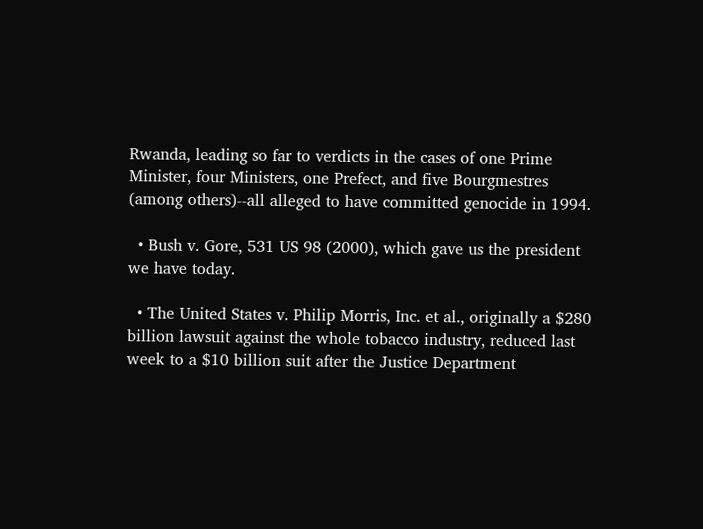Rwanda, leading so far to verdicts in the cases of one Prime Minister, four Ministers, one Prefect, and five Bourgmestres (among others)--all alleged to have committed genocide in 1994.

  • Bush v. Gore, 531 US 98 (2000), which gave us the president we have today.

  • The United States v. Philip Morris, Inc. et al., originally a $280 billion lawsuit against the whole tobacco industry, reduced last week to a $10 billion suit after the Justice Department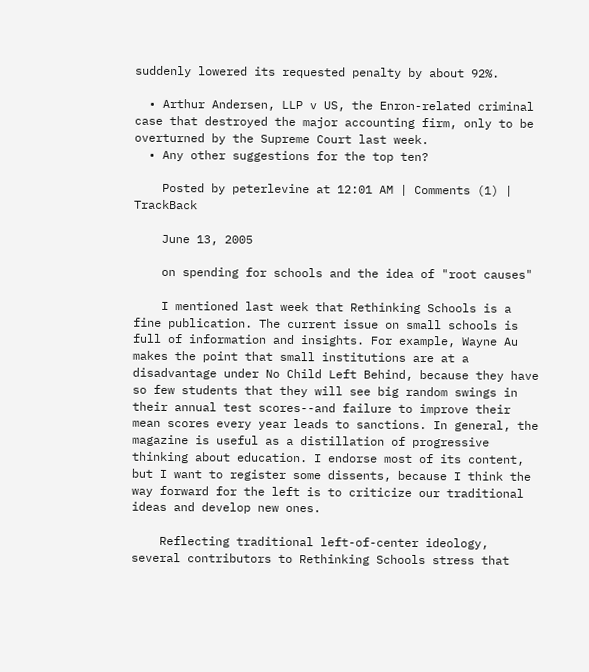suddenly lowered its requested penalty by about 92%.

  • Arthur Andersen, LLP v US, the Enron-related criminal case that destroyed the major accounting firm, only to be overturned by the Supreme Court last week.
  • Any other suggestions for the top ten?

    Posted by peterlevine at 12:01 AM | Comments (1) | TrackBack

    June 13, 2005

    on spending for schools and the idea of "root causes"

    I mentioned last week that Rethinking Schools is a fine publication. The current issue on small schools is full of information and insights. For example, Wayne Au makes the point that small institutions are at a disadvantage under No Child Left Behind, because they have so few students that they will see big random swings in their annual test scores--and failure to improve their mean scores every year leads to sanctions. In general, the magazine is useful as a distillation of progressive thinking about education. I endorse most of its content, but I want to register some dissents, because I think the way forward for the left is to criticize our traditional ideas and develop new ones.

    Reflecting traditional left-of-center ideology, several contributors to Rethinking Schools stress that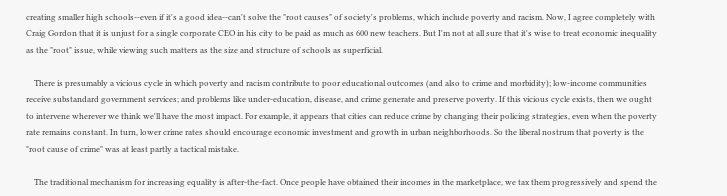creating smaller high schools--even if it's a good idea--can't solve the "root causes" of society's problems, which include poverty and racism. Now, I agree completely with Craig Gordon that it is unjust for a single corporate CEO in his city to be paid as much as 600 new teachers. But I'm not at all sure that it's wise to treat economic inequality as the "root" issue, while viewing such matters as the size and structure of schools as superficial.

    There is presumably a vicious cycle in which poverty and racism contribute to poor educational outcomes (and also to crime and morbidity); low-income communities receive substandard government services; and problems like under-education, disease, and crime generate and preserve poverty. If this vicious cycle exists, then we ought to intervene wherever we think we'll have the most impact. For example, it appears that cities can reduce crime by changing their policing strategies, even when the poverty rate remains constant. In turn, lower crime rates should encourage economic investment and growth in urban neighborhoods. So the liberal nostrum that poverty is the "root cause of crime" was at least partly a tactical mistake.

    The traditional mechanism for increasing equality is after-the-fact. Once people have obtained their incomes in the marketplace, we tax them progressively and spend the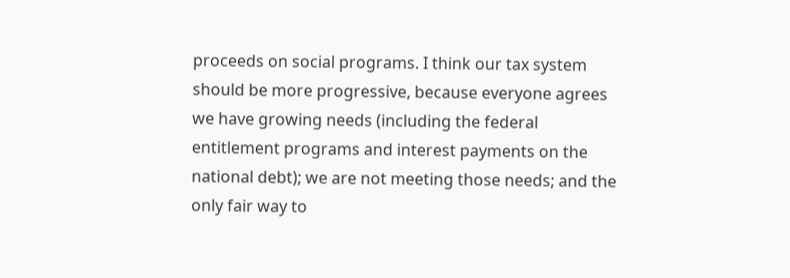proceeds on social programs. I think our tax system should be more progressive, because everyone agrees we have growing needs (including the federal entitlement programs and interest payments on the national debt); we are not meeting those needs; and the only fair way to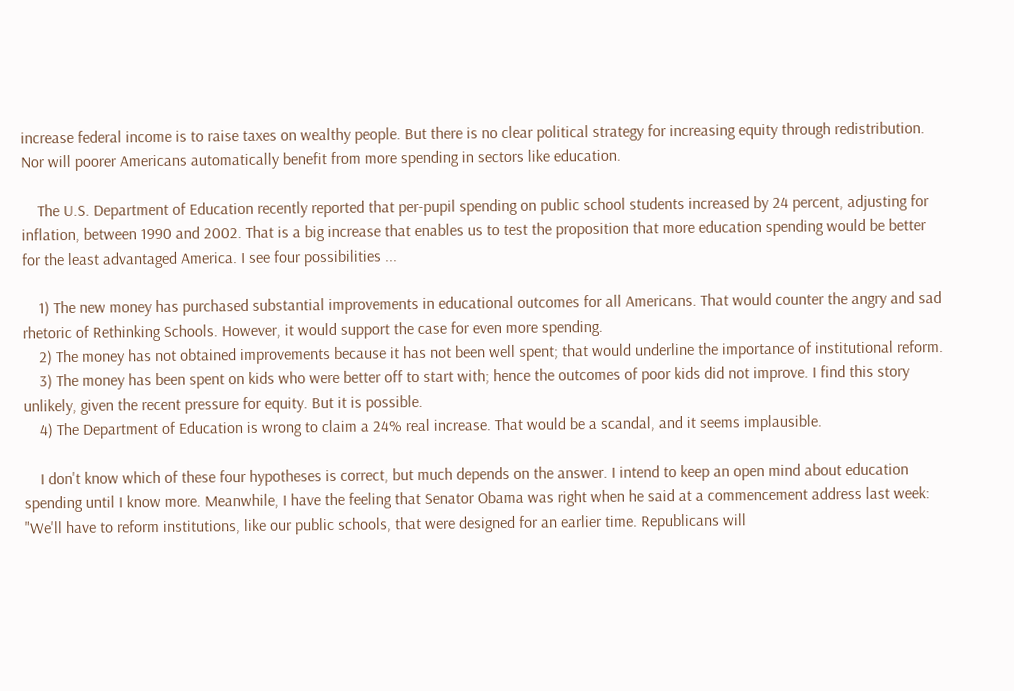increase federal income is to raise taxes on wealthy people. But there is no clear political strategy for increasing equity through redistribution. Nor will poorer Americans automatically benefit from more spending in sectors like education.

    The U.S. Department of Education recently reported that per-pupil spending on public school students increased by 24 percent, adjusting for inflation, between 1990 and 2002. That is a big increase that enables us to test the proposition that more education spending would be better for the least advantaged America. I see four possibilities ...

    1) The new money has purchased substantial improvements in educational outcomes for all Americans. That would counter the angry and sad rhetoric of Rethinking Schools. However, it would support the case for even more spending.
    2) The money has not obtained improvements because it has not been well spent; that would underline the importance of institutional reform.
    3) The money has been spent on kids who were better off to start with; hence the outcomes of poor kids did not improve. I find this story unlikely, given the recent pressure for equity. But it is possible.
    4) The Department of Education is wrong to claim a 24% real increase. That would be a scandal, and it seems implausible.

    I don't know which of these four hypotheses is correct, but much depends on the answer. I intend to keep an open mind about education spending until I know more. Meanwhile, I have the feeling that Senator Obama was right when he said at a commencement address last week: "We'll have to reform institutions, like our public schools, that were designed for an earlier time. Republicans will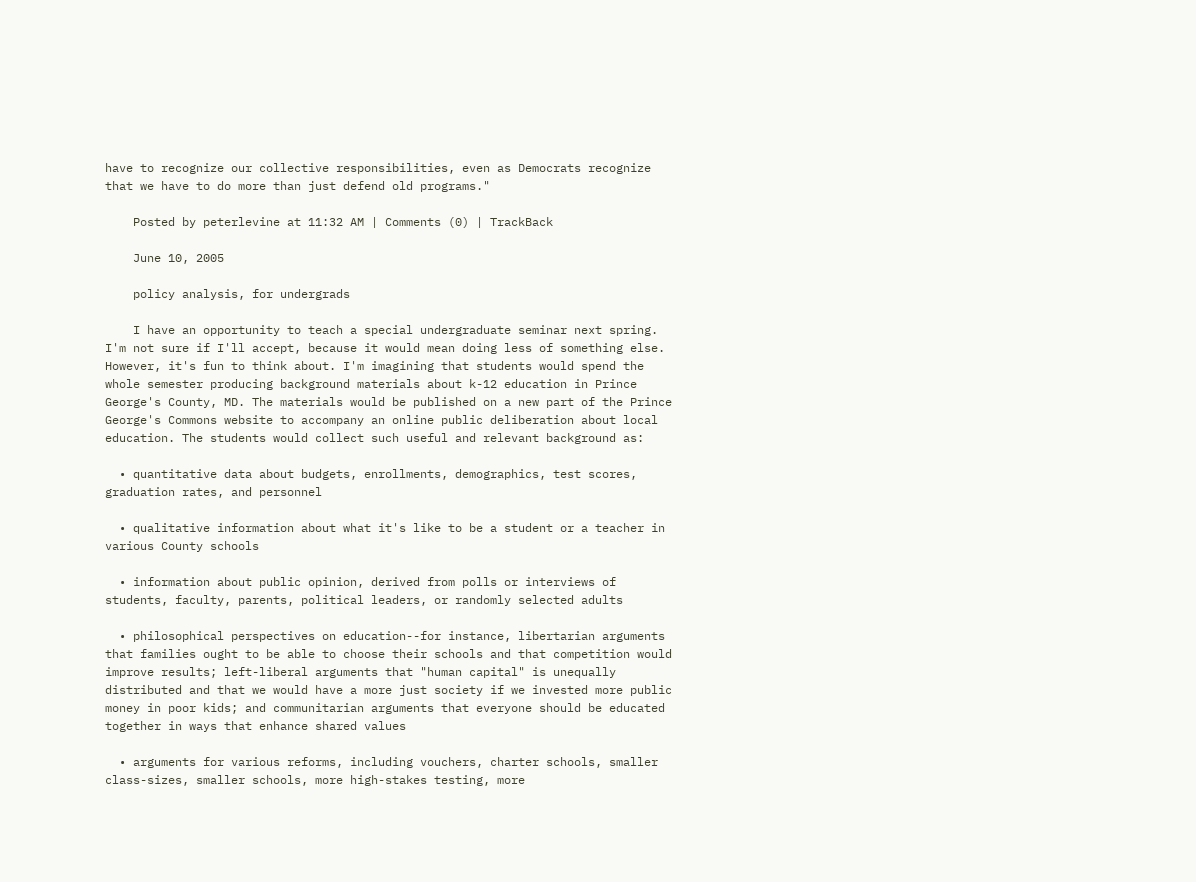have to recognize our collective responsibilities, even as Democrats recognize that we have to do more than just defend old programs."

    Posted by peterlevine at 11:32 AM | Comments (0) | TrackBack

    June 10, 2005

    policy analysis, for undergrads

    I have an opportunity to teach a special undergraduate seminar next spring. I'm not sure if I'll accept, because it would mean doing less of something else. However, it's fun to think about. I'm imagining that students would spend the whole semester producing background materials about k-12 education in Prince George's County, MD. The materials would be published on a new part of the Prince George's Commons website to accompany an online public deliberation about local education. The students would collect such useful and relevant background as:

  • quantitative data about budgets, enrollments, demographics, test scores, graduation rates, and personnel

  • qualitative information about what it's like to be a student or a teacher in various County schools

  • information about public opinion, derived from polls or interviews of students, faculty, parents, political leaders, or randomly selected adults

  • philosophical perspectives on education--for instance, libertarian arguments that families ought to be able to choose their schools and that competition would improve results; left-liberal arguments that "human capital" is unequally distributed and that we would have a more just society if we invested more public money in poor kids; and communitarian arguments that everyone should be educated together in ways that enhance shared values

  • arguments for various reforms, including vouchers, charter schools, smaller class-sizes, smaller schools, more high-stakes testing, more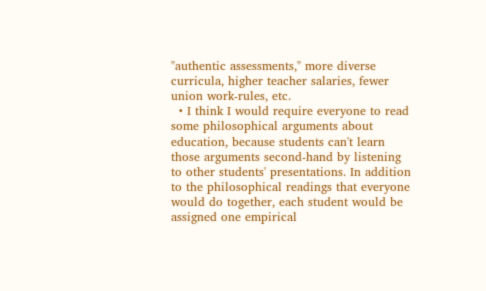"authentic assessments," more diverse curricula, higher teacher salaries, fewer union work-rules, etc.
  • I think I would require everyone to read some philosophical arguments about education, because students can't learn those arguments second-hand by listening to other students' presentations. In addition to the philosophical readings that everyone would do together, each student would be assigned one empirical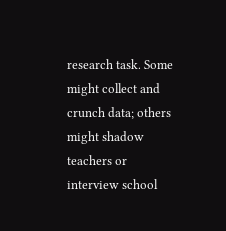research task. Some might collect and crunch data; others might shadow teachers or interview school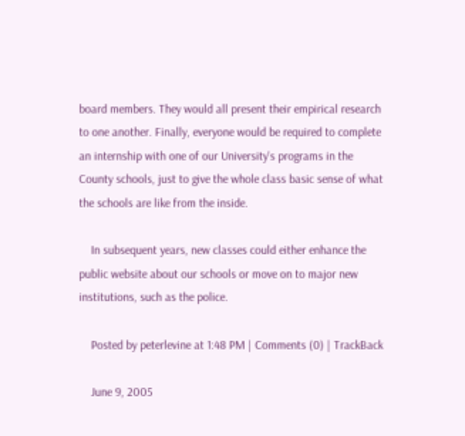board members. They would all present their empirical research to one another. Finally, everyone would be required to complete an internship with one of our University's programs in the County schools, just to give the whole class basic sense of what the schools are like from the inside.

    In subsequent years, new classes could either enhance the public website about our schools or move on to major new institutions, such as the police.

    Posted by peterlevine at 1:48 PM | Comments (0) | TrackBack

    June 9, 2005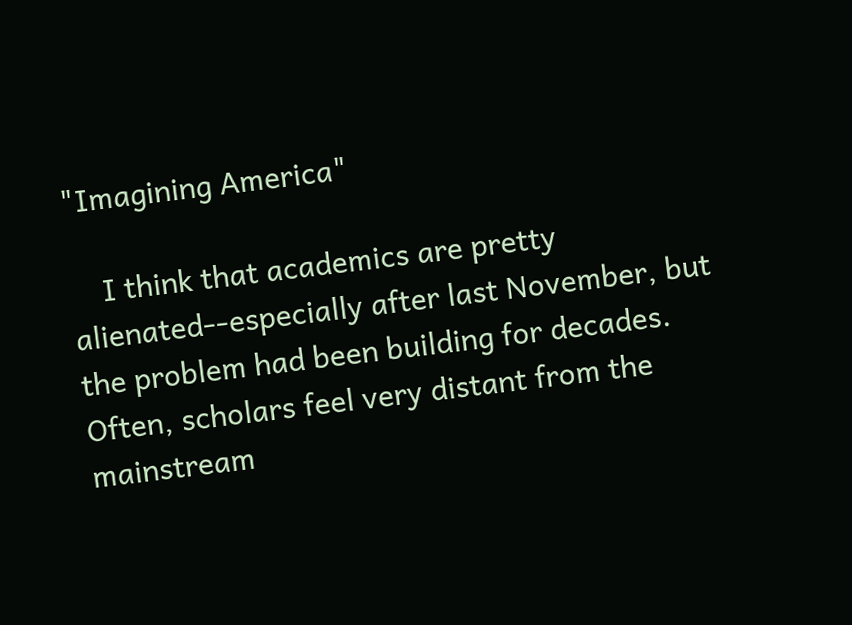"Imagining America"

    I think that academics are pretty alienated--especially after last November, but the problem had been building for decades. Often, scholars feel very distant from the mainstream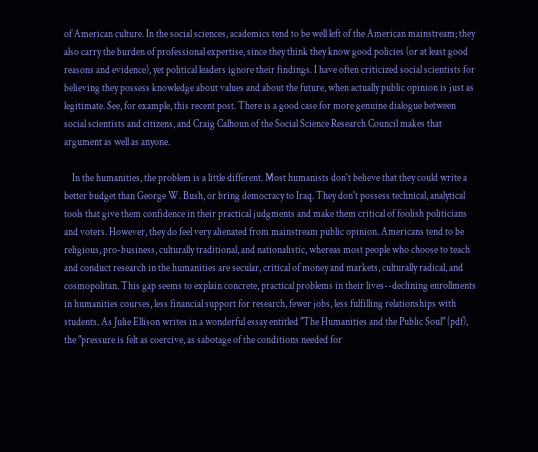of American culture. In the social sciences, academics tend to be well left of the American mainstream; they also carry the burden of professional expertise, since they think they know good policies (or at least good reasons and evidence), yet political leaders ignore their findings. I have often criticized social scientists for believing they possess knowledge about values and about the future, when actually public opinion is just as legitimate. See, for example, this recent post. There is a good case for more genuine dialogue between social scientists and citizens, and Craig Calhoun of the Social Science Research Council makes that argument as well as anyone.

    In the humanities, the problem is a little different. Most humanists don't believe that they could write a better budget than George W. Bush, or bring democracy to Iraq. They don't possess technical, analytical tools that give them confidence in their practical judgments and make them critical of foolish politicians and voters. However, they do feel very alienated from mainstream public opinion. Americans tend to be religious, pro-business, culturally traditional, and nationalistic, whereas most people who choose to teach and conduct research in the humanities are secular, critical of money and markets, culturally radical, and cosmopolitan. This gap seems to explain concrete, practical problems in their lives--declining enrollments in humanities courses, less financial support for research, fewer jobs, less fulfilling relationships with students. As Julie Ellison writes in a wonderful essay entitled "The Humanities and the Public Soul" (pdf), the "pressure is felt as coercive, as sabotage of the conditions needed for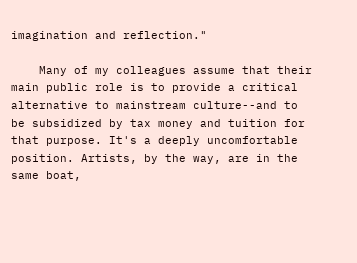imagination and reflection."

    Many of my colleagues assume that their main public role is to provide a critical alternative to mainstream culture--and to be subsidized by tax money and tuition for that purpose. It's a deeply uncomfortable position. Artists, by the way, are in the same boat,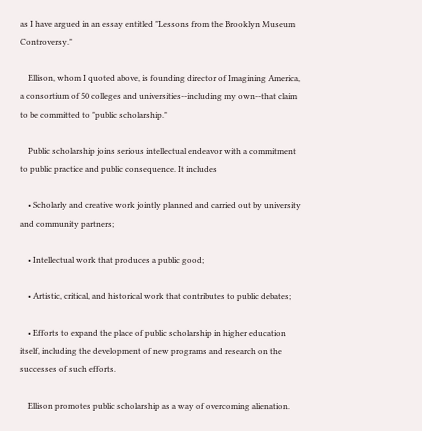as I have argued in an essay entitled "Lessons from the Brooklyn Museum Controversy."

    Ellison, whom I quoted above, is founding director of Imagining America, a consortium of 50 colleges and universities--including my own--that claim to be committed to "public scholarship."

    Public scholarship joins serious intellectual endeavor with a commitment to public practice and public consequence. It includes

    • Scholarly and creative work jointly planned and carried out by university and community partners;

    • Intellectual work that produces a public good;

    • Artistic, critical, and historical work that contributes to public debates;

    • Efforts to expand the place of public scholarship in higher education itself, including the development of new programs and research on the successes of such efforts.

    Ellison promotes public scholarship as a way of overcoming alienation.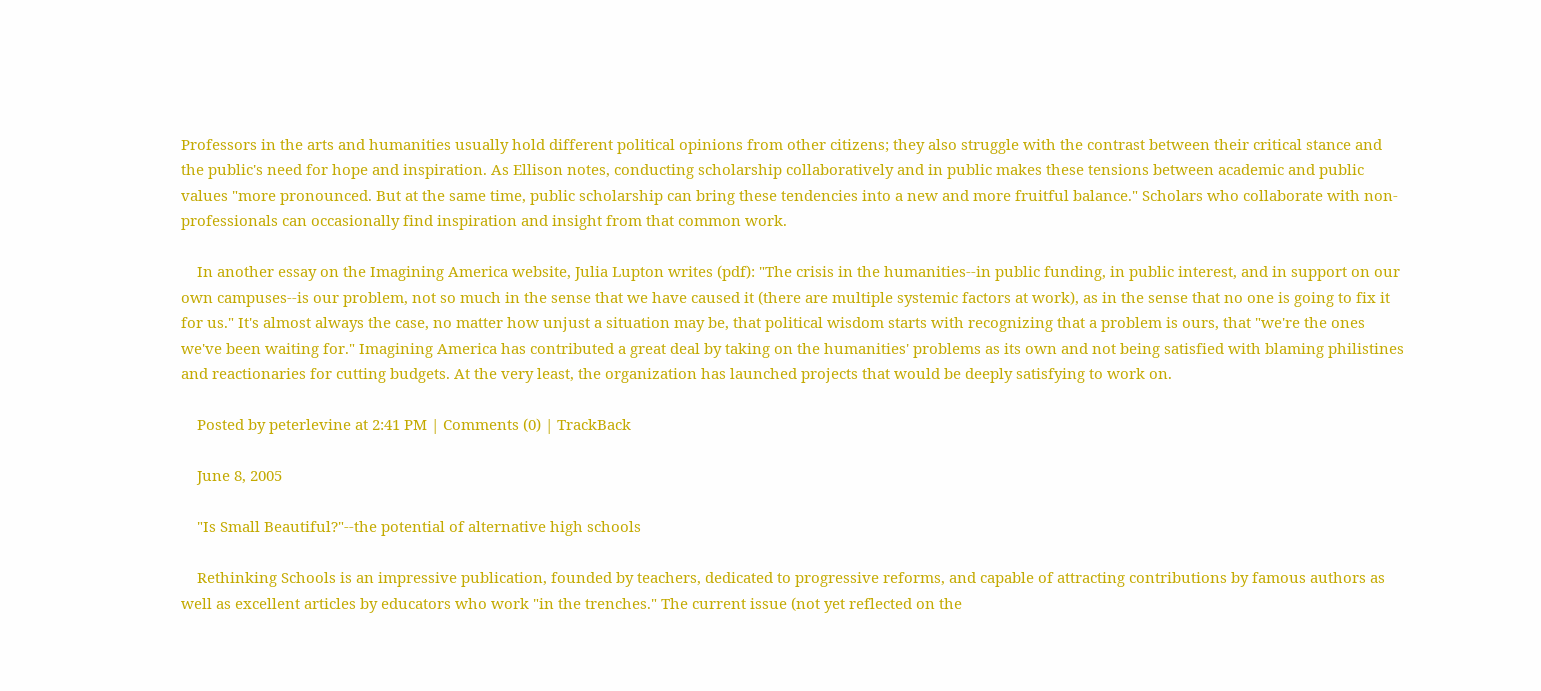Professors in the arts and humanities usually hold different political opinions from other citizens; they also struggle with the contrast between their critical stance and the public's need for hope and inspiration. As Ellison notes, conducting scholarship collaboratively and in public makes these tensions between academic and public values "more pronounced. But at the same time, public scholarship can bring these tendencies into a new and more fruitful balance." Scholars who collaborate with non-professionals can occasionally find inspiration and insight from that common work.

    In another essay on the Imagining America website, Julia Lupton writes (pdf): "The crisis in the humanities--in public funding, in public interest, and in support on our own campuses--is our problem, not so much in the sense that we have caused it (there are multiple systemic factors at work), as in the sense that no one is going to fix it for us." It's almost always the case, no matter how unjust a situation may be, that political wisdom starts with recognizing that a problem is ours, that "we're the ones we've been waiting for." Imagining America has contributed a great deal by taking on the humanities' problems as its own and not being satisfied with blaming philistines and reactionaries for cutting budgets. At the very least, the organization has launched projects that would be deeply satisfying to work on.

    Posted by peterlevine at 2:41 PM | Comments (0) | TrackBack

    June 8, 2005

    "Is Small Beautiful?"--the potential of alternative high schools

    Rethinking Schools is an impressive publication, founded by teachers, dedicated to progressive reforms, and capable of attracting contributions by famous authors as well as excellent articles by educators who work "in the trenches." The current issue (not yet reflected on the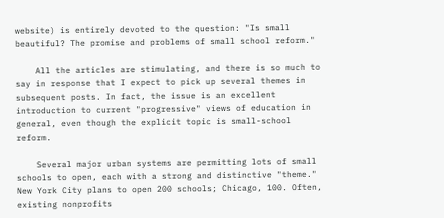website) is entirely devoted to the question: "Is small beautiful? The promise and problems of small school reform."

    All the articles are stimulating, and there is so much to say in response that I expect to pick up several themes in subsequent posts. In fact, the issue is an excellent introduction to current "progressive" views of education in general, even though the explicit topic is small-school reform.

    Several major urban systems are permitting lots of small schools to open, each with a strong and distinctive "theme." New York City plans to open 200 schools; Chicago, 100. Often, existing nonprofits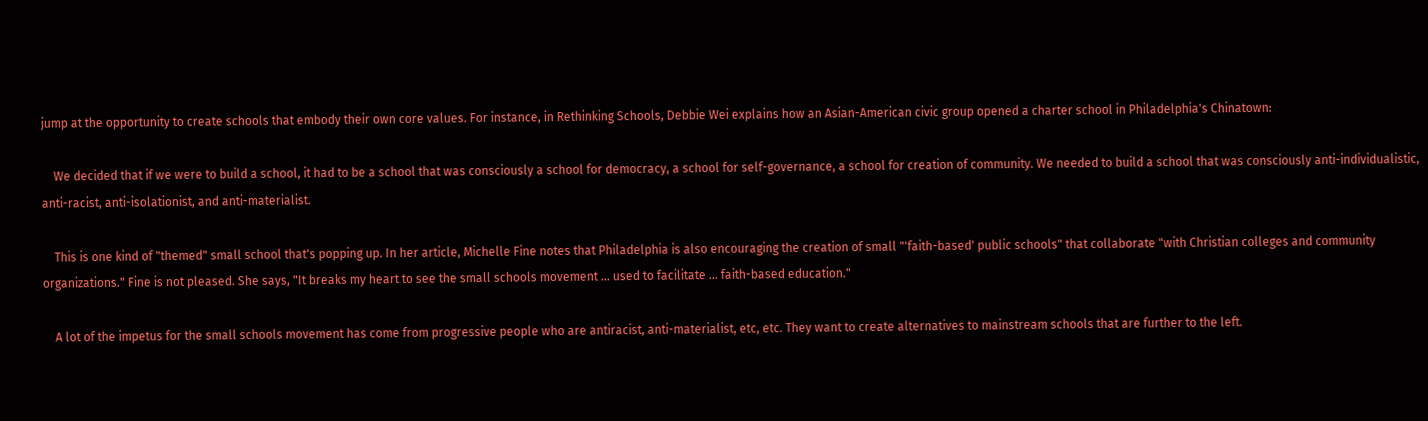jump at the opportunity to create schools that embody their own core values. For instance, in Rethinking Schools, Debbie Wei explains how an Asian-American civic group opened a charter school in Philadelphia's Chinatown:

    We decided that if we were to build a school, it had to be a school that was consciously a school for democracy, a school for self-governance, a school for creation of community. We needed to build a school that was consciously anti-individualistic, anti-racist, anti-isolationist, and anti-materialist.

    This is one kind of "themed" small school that's popping up. In her article, Michelle Fine notes that Philadelphia is also encouraging the creation of small "'faith-based' public schools" that collaborate "with Christian colleges and community organizations." Fine is not pleased. She says, "It breaks my heart to see the small schools movement ... used to facilitate ... faith-based education."

    A lot of the impetus for the small schools movement has come from progressive people who are antiracist, anti-materialist, etc, etc. They want to create alternatives to mainstream schools that are further to the left.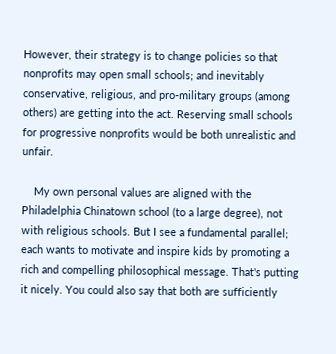However, their strategy is to change policies so that nonprofits may open small schools; and inevitably conservative, religious, and pro-military groups (among others) are getting into the act. Reserving small schools for progressive nonprofits would be both unrealistic and unfair.

    My own personal values are aligned with the Philadelphia Chinatown school (to a large degree), not with religious schools. But I see a fundamental parallel; each wants to motivate and inspire kids by promoting a rich and compelling philosophical message. That's putting it nicely. You could also say that both are sufficiently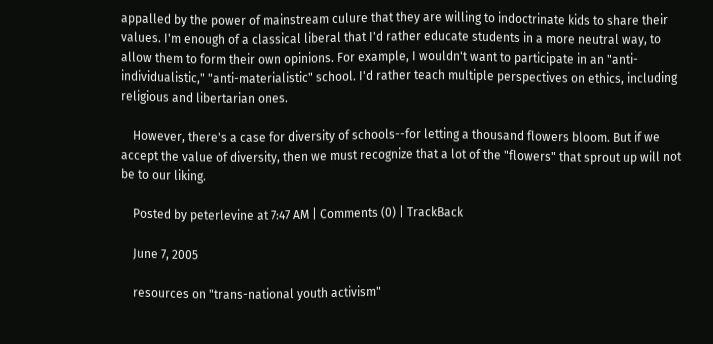appalled by the power of mainstream culure that they are willing to indoctrinate kids to share their values. I'm enough of a classical liberal that I'd rather educate students in a more neutral way, to allow them to form their own opinions. For example, I wouldn't want to participate in an "anti-individualistic," "anti-materialistic" school. I'd rather teach multiple perspectives on ethics, including religious and libertarian ones.

    However, there's a case for diversity of schools--for letting a thousand flowers bloom. But if we accept the value of diversity, then we must recognize that a lot of the "flowers" that sprout up will not be to our liking.

    Posted by peterlevine at 7:47 AM | Comments (0) | TrackBack

    June 7, 2005

    resources on "trans-national youth activism"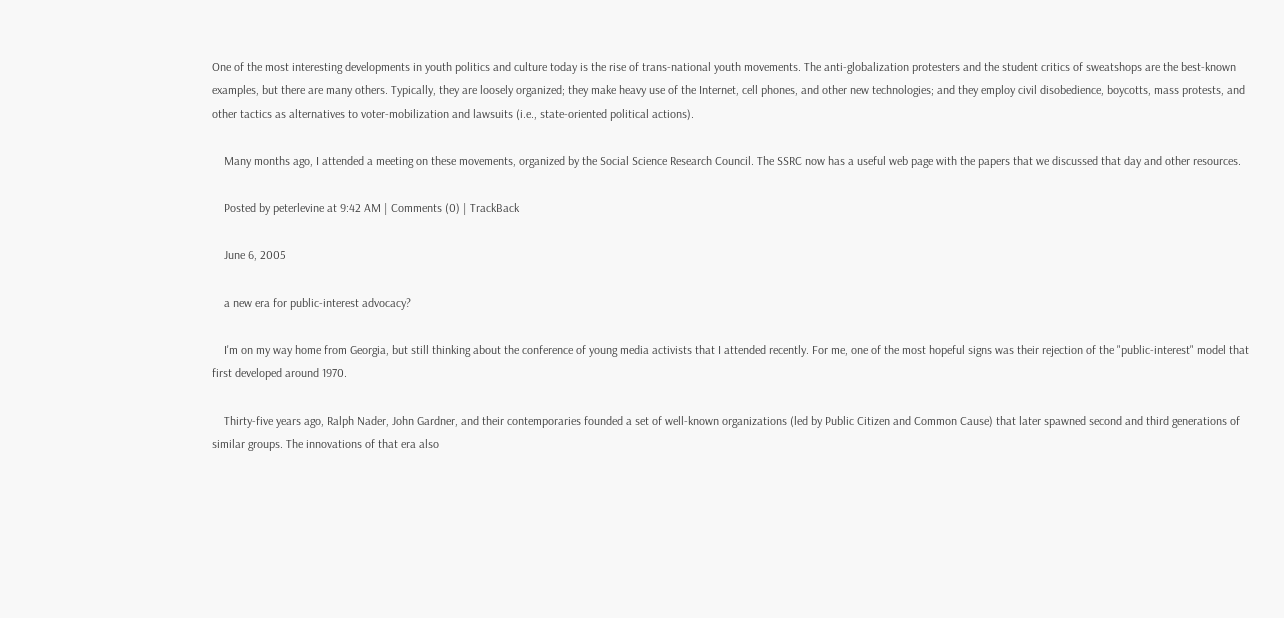One of the most interesting developments in youth politics and culture today is the rise of trans-national youth movements. The anti-globalization protesters and the student critics of sweatshops are the best-known examples, but there are many others. Typically, they are loosely organized; they make heavy use of the Internet, cell phones, and other new technologies; and they employ civil disobedience, boycotts, mass protests, and other tactics as alternatives to voter-mobilization and lawsuits (i.e., state-oriented political actions).

    Many months ago, I attended a meeting on these movements, organized by the Social Science Research Council. The SSRC now has a useful web page with the papers that we discussed that day and other resources.

    Posted by peterlevine at 9:42 AM | Comments (0) | TrackBack

    June 6, 2005

    a new era for public-interest advocacy?

    I'm on my way home from Georgia, but still thinking about the conference of young media activists that I attended recently. For me, one of the most hopeful signs was their rejection of the "public-interest" model that first developed around 1970.

    Thirty-five years ago, Ralph Nader, John Gardner, and their contemporaries founded a set of well-known organizations (led by Public Citizen and Common Cause) that later spawned second and third generations of similar groups. The innovations of that era also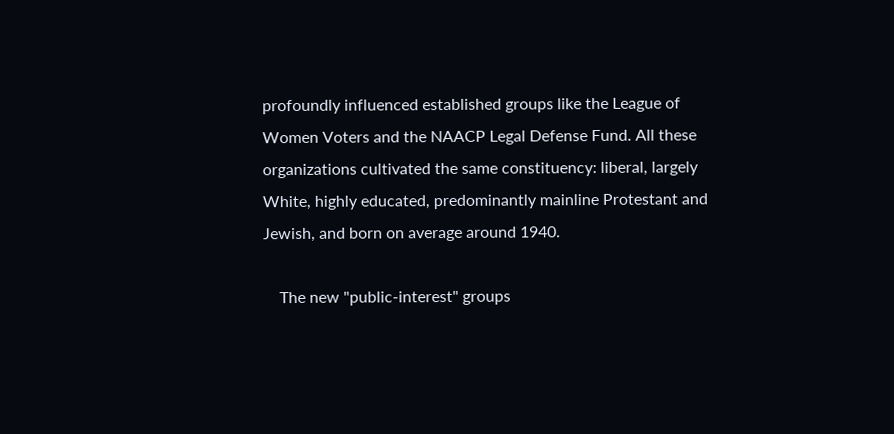profoundly influenced established groups like the League of Women Voters and the NAACP Legal Defense Fund. All these organizations cultivated the same constituency: liberal, largely White, highly educated, predominantly mainline Protestant and Jewish, and born on average around 1940.

    The new "public-interest" groups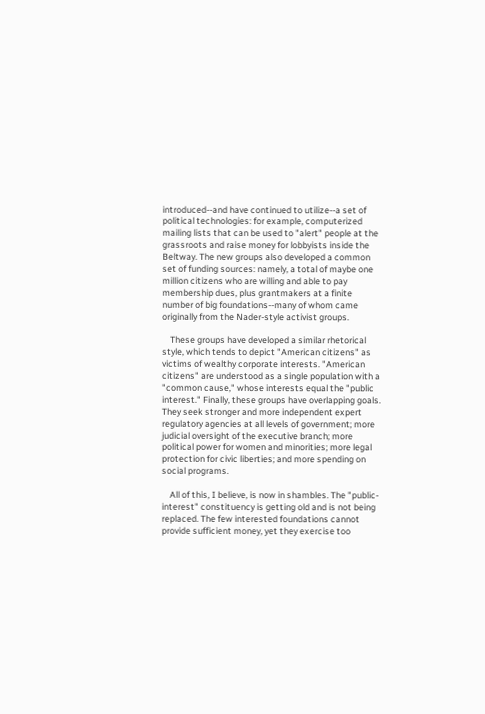introduced--and have continued to utilize--a set of political technologies: for example, computerized mailing lists that can be used to "alert" people at the grassroots and raise money for lobbyists inside the Beltway. The new groups also developed a common set of funding sources: namely, a total of maybe one million citizens who are willing and able to pay membership dues, plus grantmakers at a finite number of big foundations--many of whom came originally from the Nader-style activist groups.

    These groups have developed a similar rhetorical style, which tends to depict "American citizens" as victims of wealthy corporate interests. "American citizens" are understood as a single population with a "common cause," whose interests equal the "public interest." Finally, these groups have overlapping goals. They seek stronger and more independent expert regulatory agencies at all levels of government; more judicial oversight of the executive branch; more political power for women and minorities; more legal protection for civic liberties; and more spending on social programs.

    All of this, I believe, is now in shambles. The "public-interest" constituency is getting old and is not being replaced. The few interested foundations cannot provide sufficient money, yet they exercise too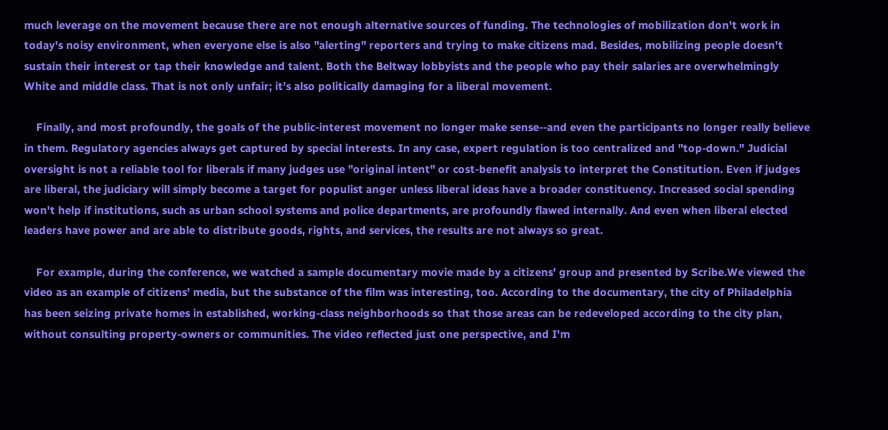much leverage on the movement because there are not enough alternative sources of funding. The technologies of mobilization don't work in today's noisy environment, when everyone else is also "alerting" reporters and trying to make citizens mad. Besides, mobilizing people doesn't sustain their interest or tap their knowledge and talent. Both the Beltway lobbyists and the people who pay their salaries are overwhelmingly White and middle class. That is not only unfair; it's also politically damaging for a liberal movement.

    Finally, and most profoundly, the goals of the public-interest movement no longer make sense--and even the participants no longer really believe in them. Regulatory agencies always get captured by special interests. In any case, expert regulation is too centralized and "top-down." Judicial oversight is not a reliable tool for liberals if many judges use "original intent" or cost-benefit analysis to interpret the Constitution. Even if judges are liberal, the judiciary will simply become a target for populist anger unless liberal ideas have a broader constituency. Increased social spending won't help if institutions, such as urban school systems and police departments, are profoundly flawed internally. And even when liberal elected leaders have power and are able to distribute goods, rights, and services, the results are not always so great.

    For example, during the conference, we watched a sample documentary movie made by a citizens' group and presented by Scribe.We viewed the video as an example of citizens' media, but the substance of the film was interesting, too. According to the documentary, the city of Philadelphia has been seizing private homes in established, working-class neighborhoods so that those areas can be redeveloped according to the city plan, without consulting property-owners or communities. The video reflected just one perspective, and I'm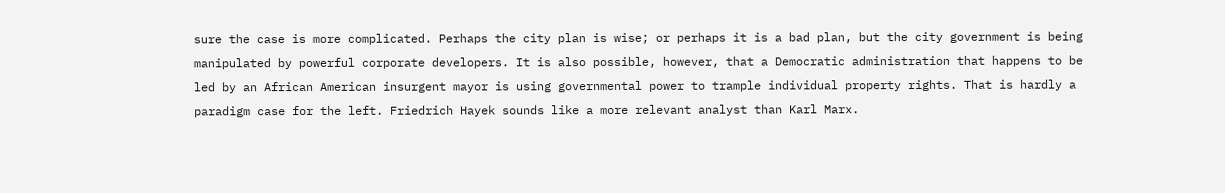sure the case is more complicated. Perhaps the city plan is wise; or perhaps it is a bad plan, but the city government is being manipulated by powerful corporate developers. It is also possible, however, that a Democratic administration that happens to be led by an African American insurgent mayor is using governmental power to trample individual property rights. That is hardly a paradigm case for the left. Friedrich Hayek sounds like a more relevant analyst than Karl Marx.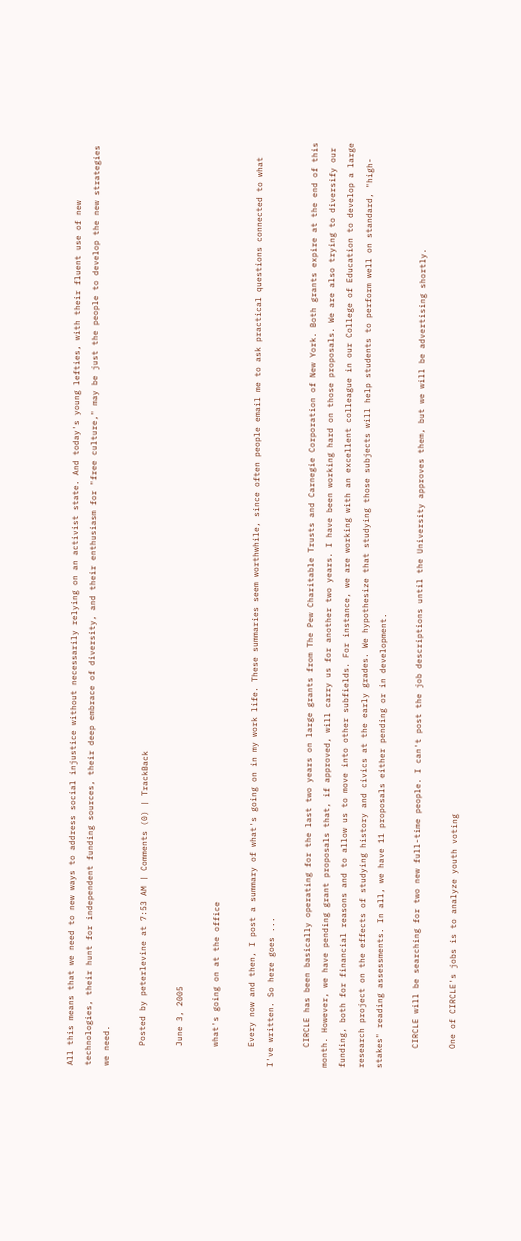All this means that we need to new ways to address social injustice without necessarily relying on an activist state. And today's young lefties, with their fluent use of new technologies, their hunt for independent funding sources, their deep embrace of diversity, and their enthusiasm for "free culture," may be just the people to develop the new strategies we need.

    Posted by peterlevine at 7:53 AM | Comments (0) | TrackBack

    June 3, 2005

    what's going on at the office

    Every now and then, I post a summary of what's going on in my work life. These summaries seem worthwhile, since often people email me to ask practical questions connected to what I've written. So here goes ...

    CIRCLE has been basically operating for the last two years on large grants from The Pew Charitable Trusts and Carnegie Corporation of New York. Both grants expire at the end of this month. However, we have pending grant proposals that, if approved, will carry us for another two years. I have been working hard on those proposals. We are also trying to diversify our funding, both for financial reasons and to allow us to move into other subfields. For instance, we are working with an excellent colleague in our College of Education to develop a large research project on the effects of studying history and civics at the early grades. We hypothesize that studying those subjects will help students to perform well on standard, "high-stakes" reading assessments. In all, we have 11 proposals either pending or in development.

    CIRCLE will be searching for two new full-time people. I can't post the job descriptions until the University approves them, but we will be advertising shortly.

    One of CIRCLE's jobs is to analyze youth voting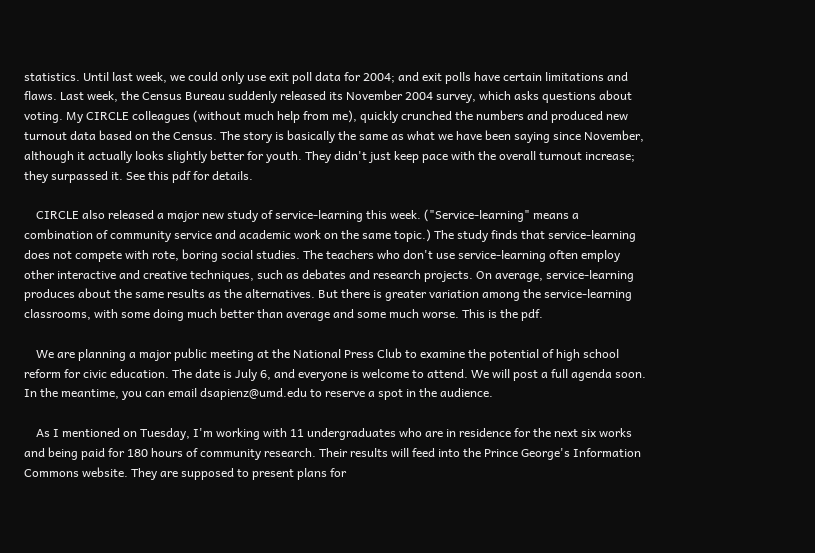statistics. Until last week, we could only use exit poll data for 2004; and exit polls have certain limitations and flaws. Last week, the Census Bureau suddenly released its November 2004 survey, which asks questions about voting. My CIRCLE colleagues (without much help from me), quickly crunched the numbers and produced new turnout data based on the Census. The story is basically the same as what we have been saying since November, although it actually looks slightly better for youth. They didn't just keep pace with the overall turnout increase; they surpassed it. See this pdf for details.

    CIRCLE also released a major new study of service-learning this week. ("Service-learning" means a combination of community service and academic work on the same topic.) The study finds that service-learning does not compete with rote, boring social studies. The teachers who don't use service-learning often employ other interactive and creative techniques, such as debates and research projects. On average, service-learning produces about the same results as the alternatives. But there is greater variation among the service-learning classrooms, with some doing much better than average and some much worse. This is the pdf.

    We are planning a major public meeting at the National Press Club to examine the potential of high school reform for civic education. The date is July 6, and everyone is welcome to attend. We will post a full agenda soon. In the meantime, you can email dsapienz@umd.edu to reserve a spot in the audience.

    As I mentioned on Tuesday, I'm working with 11 undergraduates who are in residence for the next six works and being paid for 180 hours of community research. Their results will feed into the Prince George's Information Commons website. They are supposed to present plans for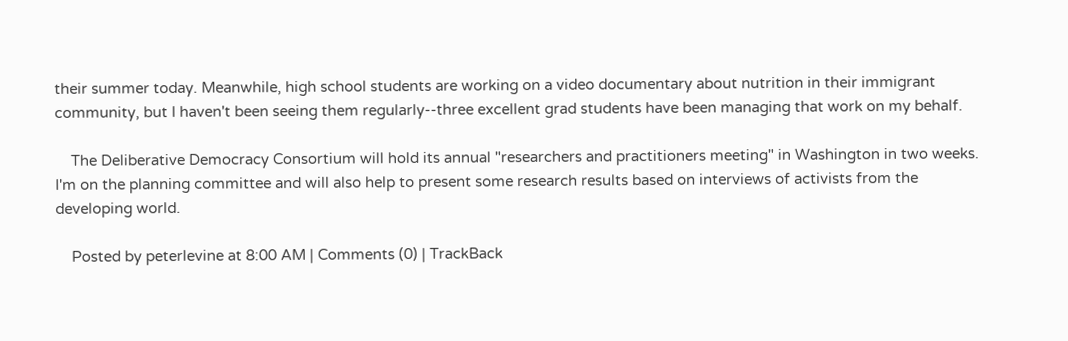their summer today. Meanwhile, high school students are working on a video documentary about nutrition in their immigrant community, but I haven't been seeing them regularly--three excellent grad students have been managing that work on my behalf.

    The Deliberative Democracy Consortium will hold its annual "researchers and practitioners meeting" in Washington in two weeks. I'm on the planning committee and will also help to present some research results based on interviews of activists from the developing world.

    Posted by peterlevine at 8:00 AM | Comments (0) | TrackBack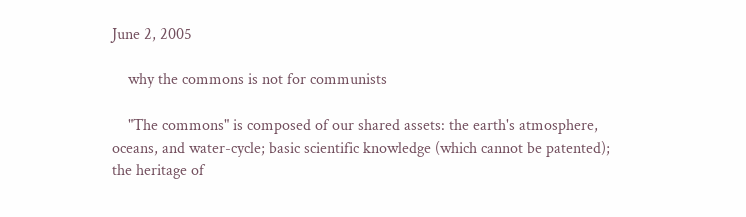June 2, 2005

    why the commons is not for communists

    "The commons" is composed of our shared assets: the earth's atmosphere, oceans, and water-cycle; basic scientific knowledge (which cannot be patented); the heritage of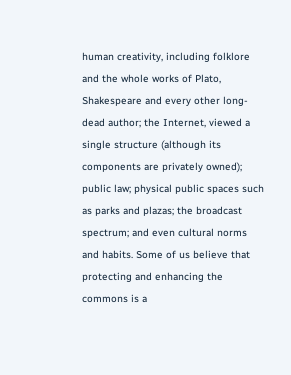human creativity, including folklore and the whole works of Plato, Shakespeare and every other long-dead author; the Internet, viewed a single structure (although its components are privately owned); public law; physical public spaces such as parks and plazas; the broadcast spectrum; and even cultural norms and habits. Some of us believe that protecting and enhancing the commons is a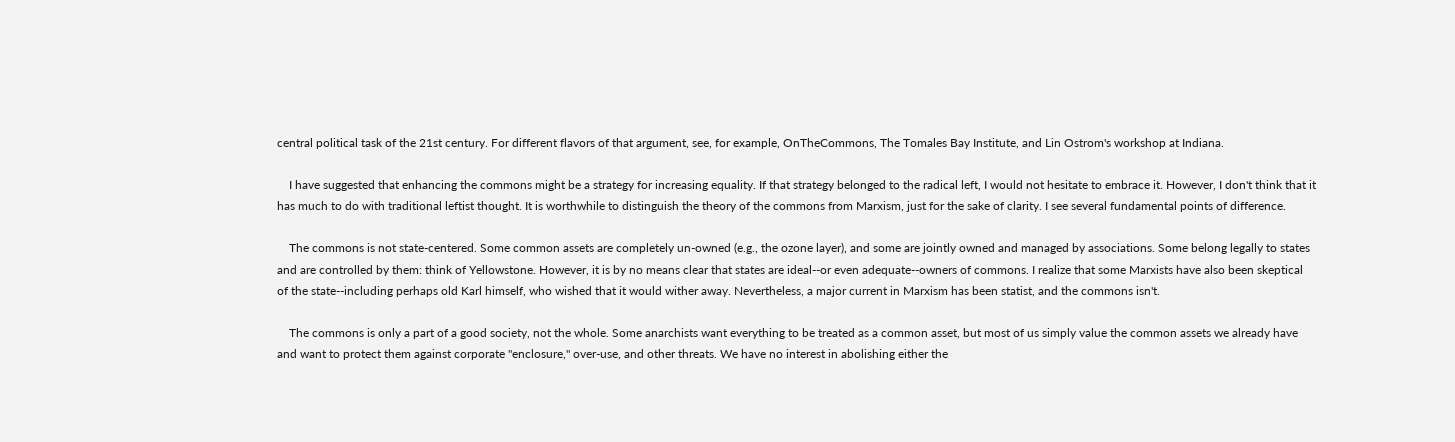central political task of the 21st century. For different flavors of that argument, see, for example, OnTheCommons, The Tomales Bay Institute, and Lin Ostrom's workshop at Indiana.

    I have suggested that enhancing the commons might be a strategy for increasing equality. If that strategy belonged to the radical left, I would not hesitate to embrace it. However, I don't think that it has much to do with traditional leftist thought. It is worthwhile to distinguish the theory of the commons from Marxism, just for the sake of clarity. I see several fundamental points of difference.

    The commons is not state-centered. Some common assets are completely un-owned (e.g., the ozone layer), and some are jointly owned and managed by associations. Some belong legally to states and are controlled by them: think of Yellowstone. However, it is by no means clear that states are ideal--or even adequate--owners of commons. I realize that some Marxists have also been skeptical of the state--including perhaps old Karl himself, who wished that it would wither away. Nevertheless, a major current in Marxism has been statist, and the commons isn't.

    The commons is only a part of a good society, not the whole. Some anarchists want everything to be treated as a common asset, but most of us simply value the common assets we already have and want to protect them against corporate "enclosure," over-use, and other threats. We have no interest in abolishing either the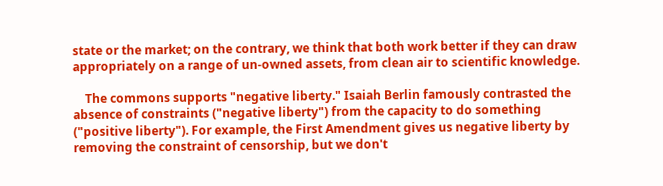state or the market; on the contrary, we think that both work better if they can draw appropriately on a range of un-owned assets, from clean air to scientific knowledge.

    The commons supports "negative liberty." Isaiah Berlin famously contrasted the absence of constraints ("negative liberty") from the capacity to do something ("positive liberty"). For example, the First Amendment gives us negative liberty by removing the constraint of censorship, but we don't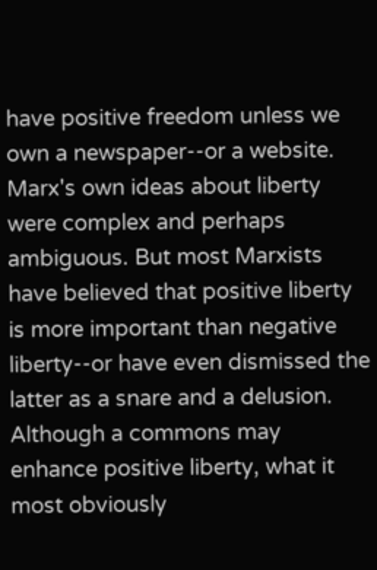have positive freedom unless we own a newspaper--or a website. Marx's own ideas about liberty were complex and perhaps ambiguous. But most Marxists have believed that positive liberty is more important than negative liberty--or have even dismissed the latter as a snare and a delusion. Although a commons may enhance positive liberty, what it most obviously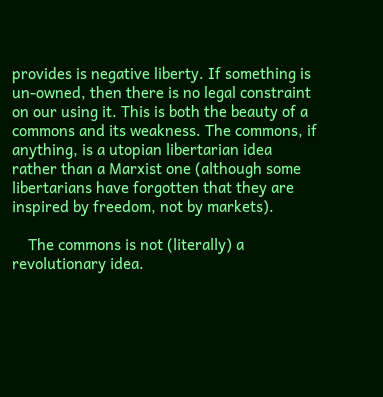provides is negative liberty. If something is un-owned, then there is no legal constraint on our using it. This is both the beauty of a commons and its weakness. The commons, if anything, is a utopian libertarian idea rather than a Marxist one (although some libertarians have forgotten that they are inspired by freedom, not by markets).

    The commons is not (literally) a revolutionary idea.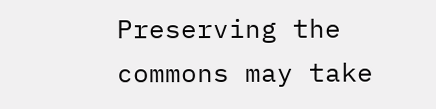Preserving the commons may take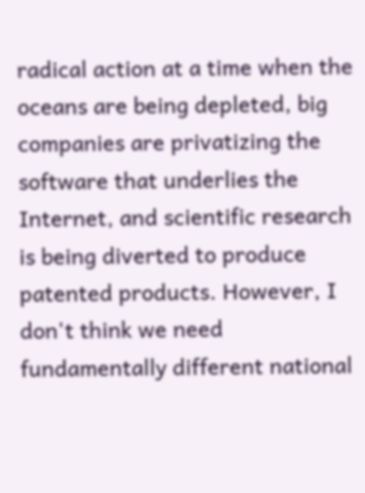radical action at a time when the oceans are being depleted, big companies are privatizing the software that underlies the Internet, and scientific research is being diverted to produce patented products. However, I don't think we need fundamentally different national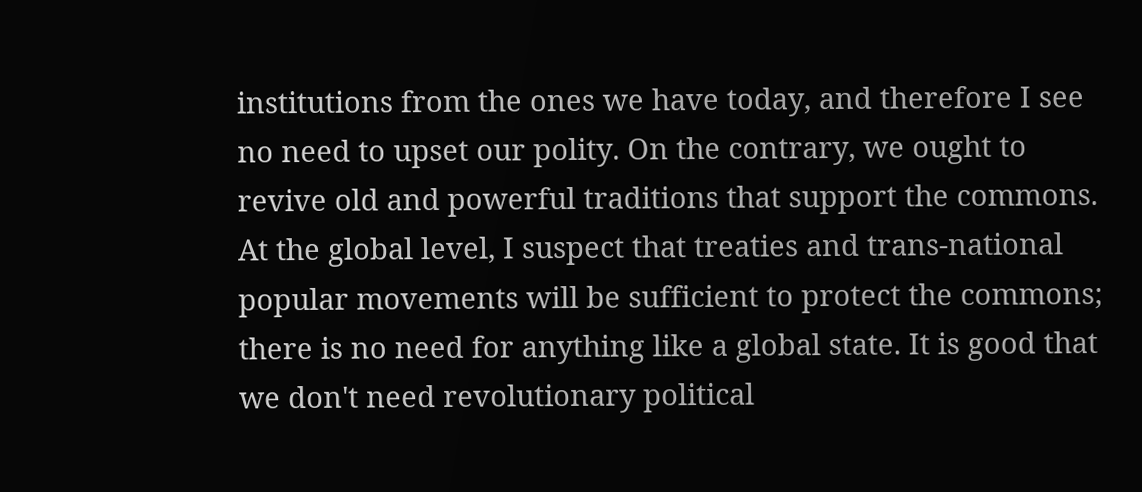institutions from the ones we have today, and therefore I see no need to upset our polity. On the contrary, we ought to revive old and powerful traditions that support the commons. At the global level, I suspect that treaties and trans-national popular movements will be sufficient to protect the commons; there is no need for anything like a global state. It is good that we don't need revolutionary political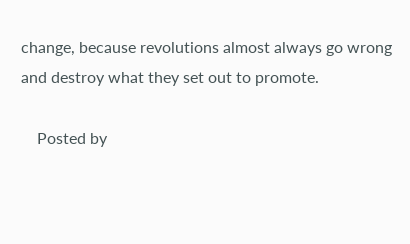change, because revolutions almost always go wrong and destroy what they set out to promote.

    Posted by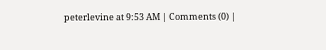peterlevine at 9:53 AM | Comments (0) |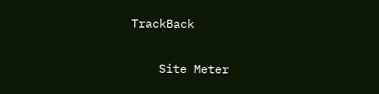TrackBack

    Site Meter